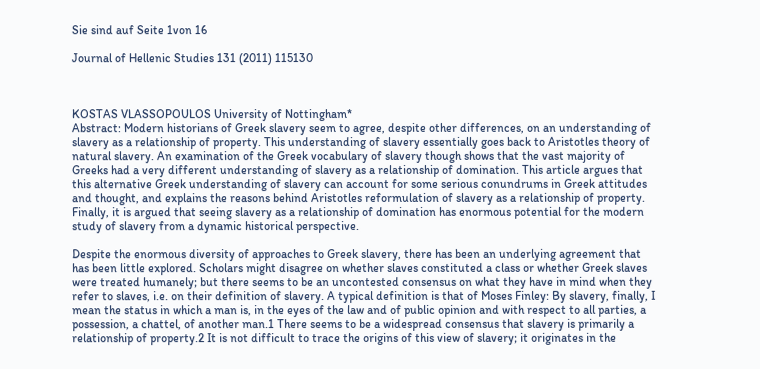Sie sind auf Seite 1von 16

Journal of Hellenic Studies 131 (2011) 115130



KOSTAS VLASSOPOULOS University of Nottingham*
Abstract: Modern historians of Greek slavery seem to agree, despite other differences, on an understanding of slavery as a relationship of property. This understanding of slavery essentially goes back to Aristotles theory of natural slavery. An examination of the Greek vocabulary of slavery though shows that the vast majority of Greeks had a very different understanding of slavery as a relationship of domination. This article argues that this alternative Greek understanding of slavery can account for some serious conundrums in Greek attitudes and thought, and explains the reasons behind Aristotles reformulation of slavery as a relationship of property. Finally, it is argued that seeing slavery as a relationship of domination has enormous potential for the modern study of slavery from a dynamic historical perspective.

Despite the enormous diversity of approaches to Greek slavery, there has been an underlying agreement that has been little explored. Scholars might disagree on whether slaves constituted a class or whether Greek slaves were treated humanely; but there seems to be an uncontested consensus on what they have in mind when they refer to slaves, i.e. on their definition of slavery. A typical definition is that of Moses Finley: By slavery, finally, I mean the status in which a man is, in the eyes of the law and of public opinion and with respect to all parties, a possession, a chattel, of another man.1 There seems to be a widespread consensus that slavery is primarily a relationship of property.2 It is not difficult to trace the origins of this view of slavery; it originates in the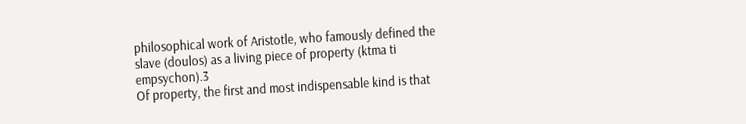philosophical work of Aristotle, who famously defined the slave (doulos) as a living piece of property (ktma ti empsychon).3
Of property, the first and most indispensable kind is that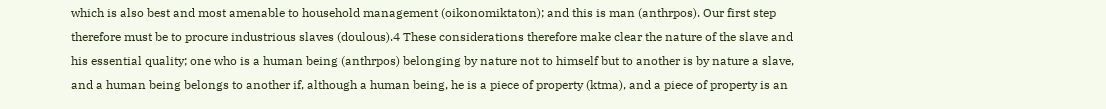which is also best and most amenable to household management (oikonomiktaton); and this is man (anthrpos). Our first step therefore must be to procure industrious slaves (doulous).4 These considerations therefore make clear the nature of the slave and his essential quality; one who is a human being (anthrpos) belonging by nature not to himself but to another is by nature a slave, and a human being belongs to another if, although a human being, he is a piece of property (ktma), and a piece of property is an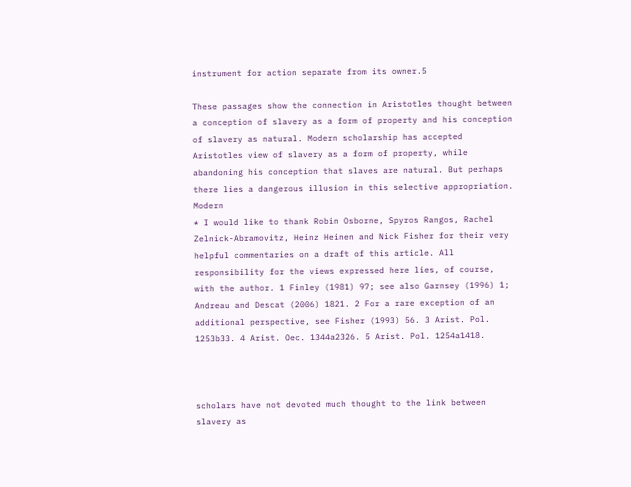instrument for action separate from its owner.5

These passages show the connection in Aristotles thought between a conception of slavery as a form of property and his conception of slavery as natural. Modern scholarship has accepted Aristotles view of slavery as a form of property, while abandoning his conception that slaves are natural. But perhaps there lies a dangerous illusion in this selective appropriation. Modern
* I would like to thank Robin Osborne, Spyros Rangos, Rachel Zelnick-Abramovitz, Heinz Heinen and Nick Fisher for their very helpful commentaries on a draft of this article. All responsibility for the views expressed here lies, of course, with the author. 1 Finley (1981) 97; see also Garnsey (1996) 1; Andreau and Descat (2006) 1821. 2 For a rare exception of an additional perspective, see Fisher (1993) 56. 3 Arist. Pol. 1253b33. 4 Arist. Oec. 1344a2326. 5 Arist. Pol. 1254a1418.



scholars have not devoted much thought to the link between slavery as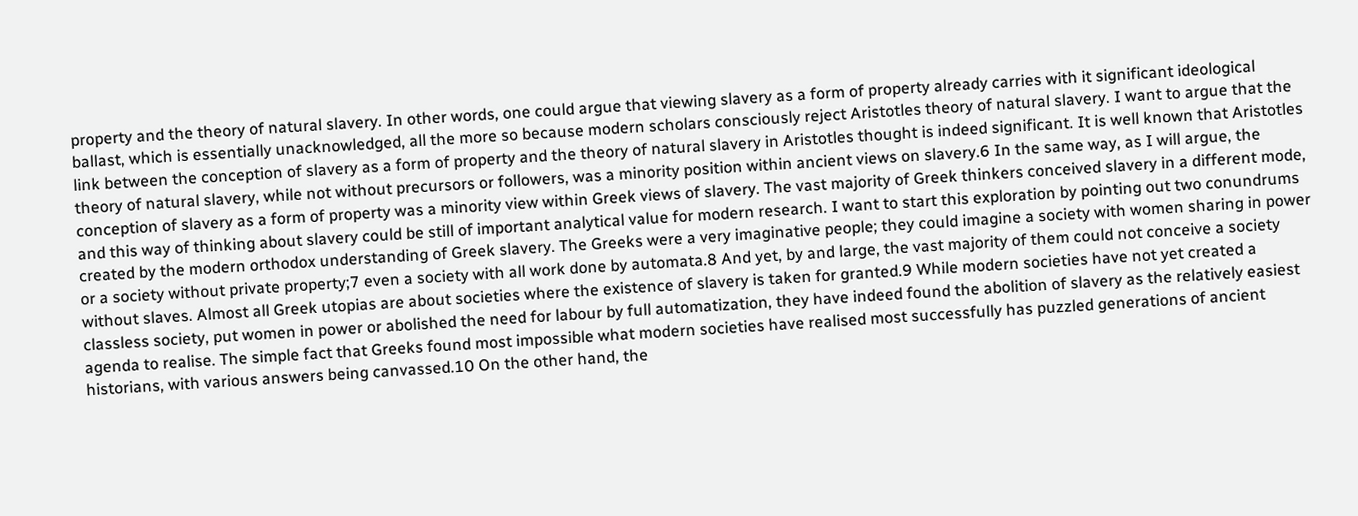property and the theory of natural slavery. In other words, one could argue that viewing slavery as a form of property already carries with it significant ideological ballast, which is essentially unacknowledged, all the more so because modern scholars consciously reject Aristotles theory of natural slavery. I want to argue that the link between the conception of slavery as a form of property and the theory of natural slavery in Aristotles thought is indeed significant. It is well known that Aristotles theory of natural slavery, while not without precursors or followers, was a minority position within ancient views on slavery.6 In the same way, as I will argue, the conception of slavery as a form of property was a minority view within Greek views of slavery. The vast majority of Greek thinkers conceived slavery in a different mode, and this way of thinking about slavery could be still of important analytical value for modern research. I want to start this exploration by pointing out two conundrums created by the modern orthodox understanding of Greek slavery. The Greeks were a very imaginative people; they could imagine a society with women sharing in power or a society without private property;7 even a society with all work done by automata.8 And yet, by and large, the vast majority of them could not conceive a society without slaves. Almost all Greek utopias are about societies where the existence of slavery is taken for granted.9 While modern societies have not yet created a classless society, put women in power or abolished the need for labour by full automatization, they have indeed found the abolition of slavery as the relatively easiest agenda to realise. The simple fact that Greeks found most impossible what modern societies have realised most successfully has puzzled generations of ancient historians, with various answers being canvassed.10 On the other hand, the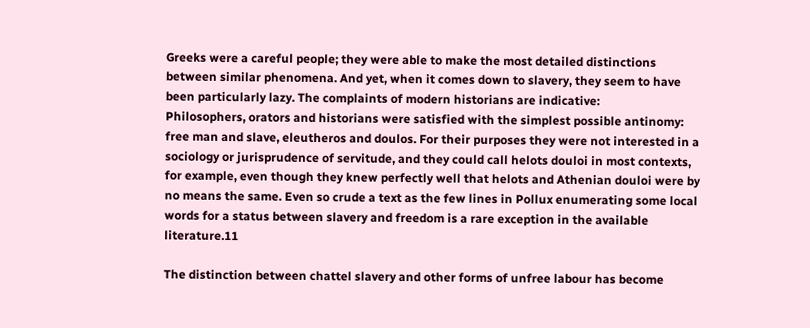Greeks were a careful people; they were able to make the most detailed distinctions between similar phenomena. And yet, when it comes down to slavery, they seem to have been particularly lazy. The complaints of modern historians are indicative:
Philosophers, orators and historians were satisfied with the simplest possible antinomy: free man and slave, eleutheros and doulos. For their purposes they were not interested in a sociology or jurisprudence of servitude, and they could call helots douloi in most contexts, for example, even though they knew perfectly well that helots and Athenian douloi were by no means the same. Even so crude a text as the few lines in Pollux enumerating some local words for a status between slavery and freedom is a rare exception in the available literature.11

The distinction between chattel slavery and other forms of unfree labour has become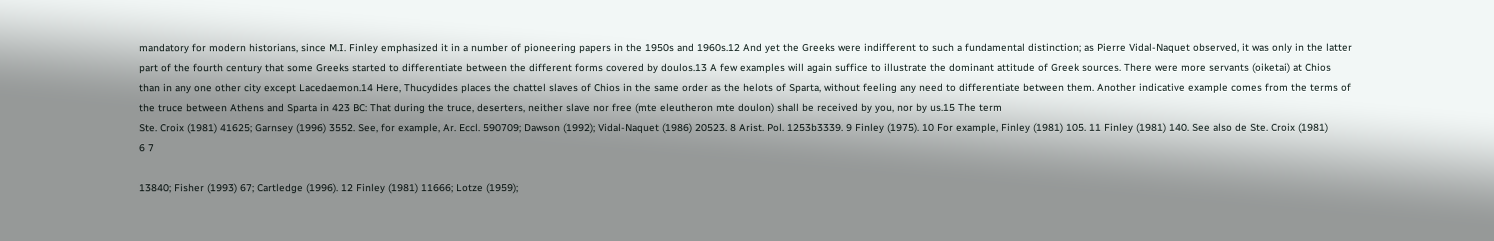mandatory for modern historians, since M.I. Finley emphasized it in a number of pioneering papers in the 1950s and 1960s.12 And yet the Greeks were indifferent to such a fundamental distinction; as Pierre Vidal-Naquet observed, it was only in the latter part of the fourth century that some Greeks started to differentiate between the different forms covered by doulos.13 A few examples will again suffice to illustrate the dominant attitude of Greek sources. There were more servants (oiketai) at Chios than in any one other city except Lacedaemon.14 Here, Thucydides places the chattel slaves of Chios in the same order as the helots of Sparta, without feeling any need to differentiate between them. Another indicative example comes from the terms of the truce between Athens and Sparta in 423 BC: That during the truce, deserters, neither slave nor free (mte eleutheron mte doulon) shall be received by you, nor by us.15 The term
Ste. Croix (1981) 41625; Garnsey (1996) 3552. See, for example, Ar. Eccl. 590709; Dawson (1992); Vidal-Naquet (1986) 20523. 8 Arist. Pol. 1253b3339. 9 Finley (1975). 10 For example, Finley (1981) 105. 11 Finley (1981) 140. See also de Ste. Croix (1981)
6 7

13840; Fisher (1993) 67; Cartledge (1996). 12 Finley (1981) 11666; Lotze (1959);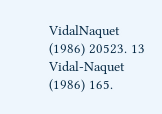VidalNaquet (1986) 20523. 13 Vidal-Naquet (1986) 165.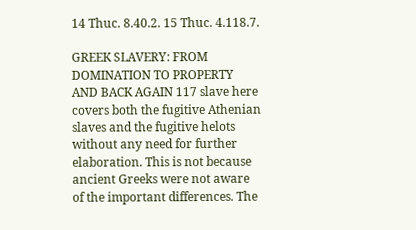14 Thuc. 8.40.2. 15 Thuc. 4.118.7.

GREEK SLAVERY: FROM DOMINATION TO PROPERTY AND BACK AGAIN 117 slave here covers both the fugitive Athenian slaves and the fugitive helots without any need for further elaboration. This is not because ancient Greeks were not aware of the important differences. The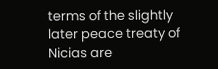terms of the slightly later peace treaty of Nicias are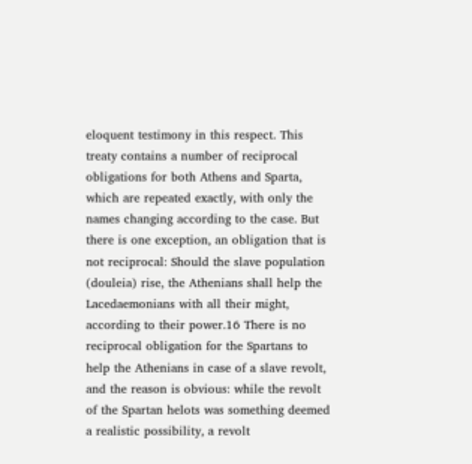eloquent testimony in this respect. This treaty contains a number of reciprocal obligations for both Athens and Sparta, which are repeated exactly, with only the names changing according to the case. But there is one exception, an obligation that is not reciprocal: Should the slave population (douleia) rise, the Athenians shall help the Lacedaemonians with all their might, according to their power.16 There is no reciprocal obligation for the Spartans to help the Athenians in case of a slave revolt, and the reason is obvious: while the revolt of the Spartan helots was something deemed a realistic possibility, a revolt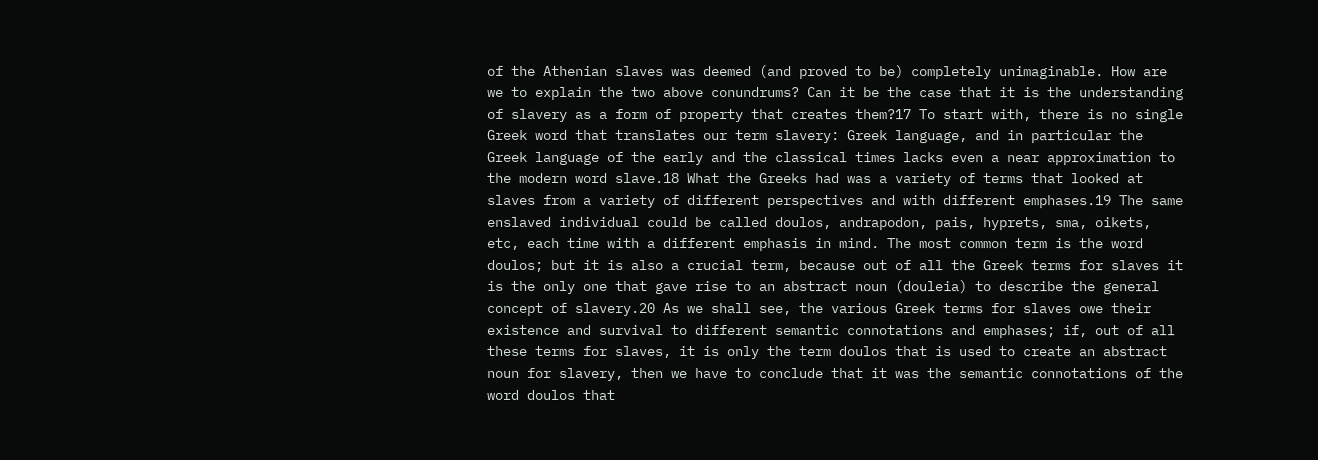of the Athenian slaves was deemed (and proved to be) completely unimaginable. How are we to explain the two above conundrums? Can it be the case that it is the understanding of slavery as a form of property that creates them?17 To start with, there is no single Greek word that translates our term slavery: Greek language, and in particular the Greek language of the early and the classical times lacks even a near approximation to the modern word slave.18 What the Greeks had was a variety of terms that looked at slaves from a variety of different perspectives and with different emphases.19 The same enslaved individual could be called doulos, andrapodon, pais, hyprets, sma, oikets, etc, each time with a different emphasis in mind. The most common term is the word doulos; but it is also a crucial term, because out of all the Greek terms for slaves it is the only one that gave rise to an abstract noun (douleia) to describe the general concept of slavery.20 As we shall see, the various Greek terms for slaves owe their existence and survival to different semantic connotations and emphases; if, out of all these terms for slaves, it is only the term doulos that is used to create an abstract noun for slavery, then we have to conclude that it was the semantic connotations of the word doulos that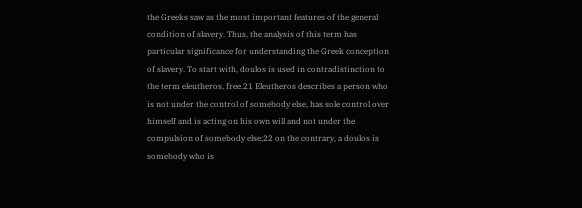the Greeks saw as the most important features of the general condition of slavery. Thus, the analysis of this term has particular significance for understanding the Greek conception of slavery. To start with, doulos is used in contradistinction to the term eleutheros, free.21 Eleutheros describes a person who is not under the control of somebody else, has sole control over himself and is acting on his own will and not under the compulsion of somebody else;22 on the contrary, a doulos is somebody who is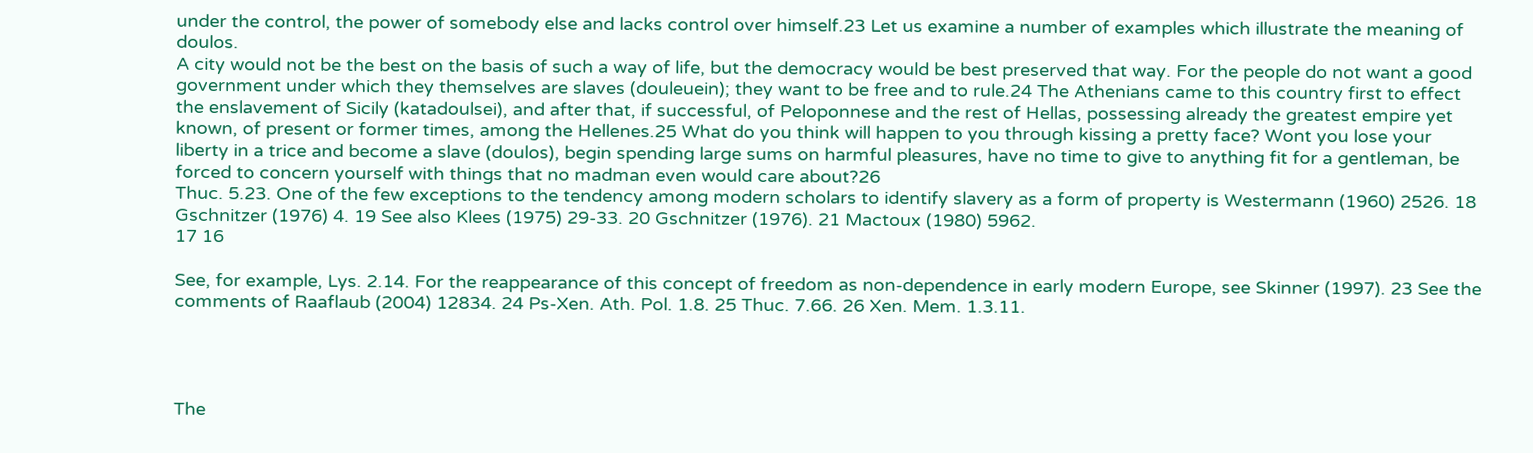under the control, the power of somebody else and lacks control over himself.23 Let us examine a number of examples which illustrate the meaning of doulos.
A city would not be the best on the basis of such a way of life, but the democracy would be best preserved that way. For the people do not want a good government under which they themselves are slaves (douleuein); they want to be free and to rule.24 The Athenians came to this country first to effect the enslavement of Sicily (katadoulsei), and after that, if successful, of Peloponnese and the rest of Hellas, possessing already the greatest empire yet known, of present or former times, among the Hellenes.25 What do you think will happen to you through kissing a pretty face? Wont you lose your liberty in a trice and become a slave (doulos), begin spending large sums on harmful pleasures, have no time to give to anything fit for a gentleman, be forced to concern yourself with things that no madman even would care about?26
Thuc. 5.23. One of the few exceptions to the tendency among modern scholars to identify slavery as a form of property is Westermann (1960) 2526. 18 Gschnitzer (1976) 4. 19 See also Klees (1975) 29-33. 20 Gschnitzer (1976). 21 Mactoux (1980) 5962.
17 16

See, for example, Lys. 2.14. For the reappearance of this concept of freedom as non-dependence in early modern Europe, see Skinner (1997). 23 See the comments of Raaflaub (2004) 12834. 24 Ps-Xen. Ath. Pol. 1.8. 25 Thuc. 7.66. 26 Xen. Mem. 1.3.11.




The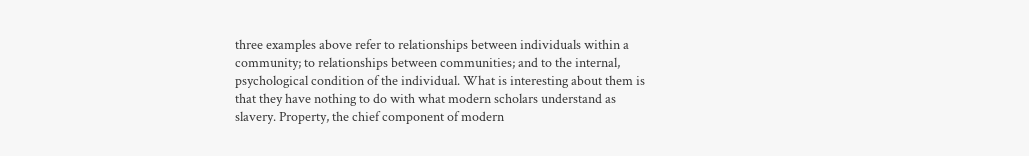three examples above refer to relationships between individuals within a community; to relationships between communities; and to the internal, psychological condition of the individual. What is interesting about them is that they have nothing to do with what modern scholars understand as slavery. Property, the chief component of modern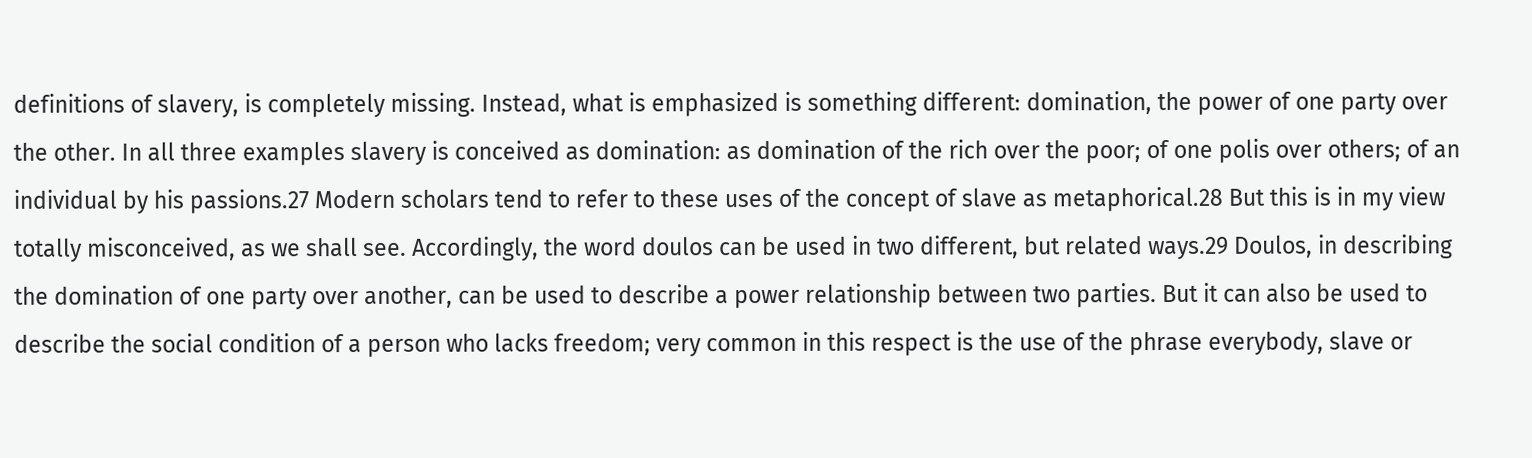definitions of slavery, is completely missing. Instead, what is emphasized is something different: domination, the power of one party over the other. In all three examples slavery is conceived as domination: as domination of the rich over the poor; of one polis over others; of an individual by his passions.27 Modern scholars tend to refer to these uses of the concept of slave as metaphorical.28 But this is in my view totally misconceived, as we shall see. Accordingly, the word doulos can be used in two different, but related ways.29 Doulos, in describing the domination of one party over another, can be used to describe a power relationship between two parties. But it can also be used to describe the social condition of a person who lacks freedom; very common in this respect is the use of the phrase everybody, slave or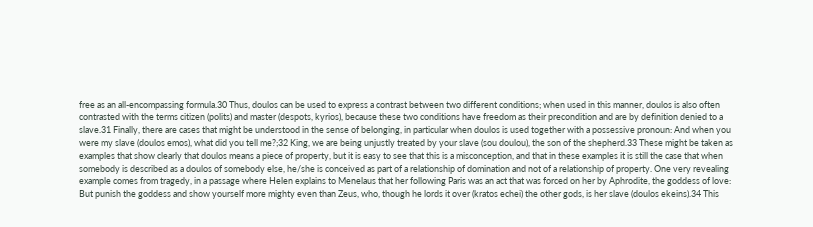free as an all-encompassing formula.30 Thus, doulos can be used to express a contrast between two different conditions; when used in this manner, doulos is also often contrasted with the terms citizen (polits) and master (despots, kyrios), because these two conditions have freedom as their precondition and are by definition denied to a slave.31 Finally, there are cases that might be understood in the sense of belonging, in particular when doulos is used together with a possessive pronoun: And when you were my slave (doulos emos), what did you tell me?;32 King, we are being unjustly treated by your slave (sou doulou), the son of the shepherd.33 These might be taken as examples that show clearly that doulos means a piece of property, but it is easy to see that this is a misconception, and that in these examples it is still the case that when somebody is described as a doulos of somebody else, he/she is conceived as part of a relationship of domination and not of a relationship of property. One very revealing example comes from tragedy, in a passage where Helen explains to Menelaus that her following Paris was an act that was forced on her by Aphrodite, the goddess of love: But punish the goddess and show yourself more mighty even than Zeus, who, though he lords it over (kratos echei) the other gods, is her slave (doulos ekeins).34 This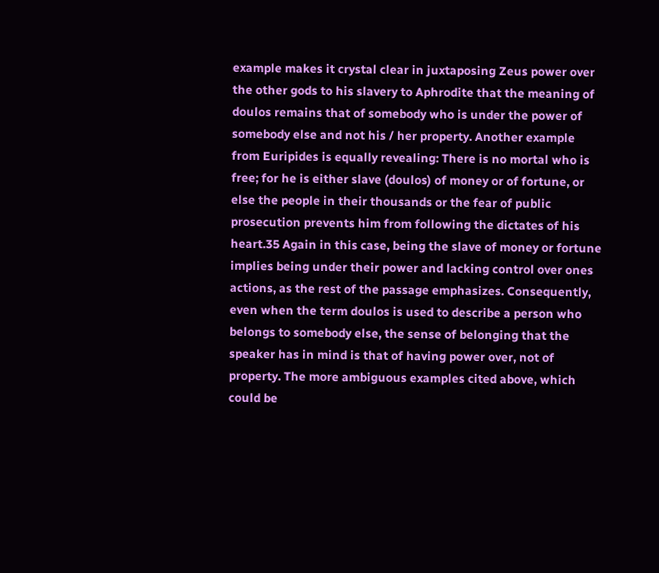example makes it crystal clear in juxtaposing Zeus power over the other gods to his slavery to Aphrodite that the meaning of doulos remains that of somebody who is under the power of somebody else and not his / her property. Another example from Euripides is equally revealing: There is no mortal who is free; for he is either slave (doulos) of money or of fortune, or else the people in their thousands or the fear of public prosecution prevents him from following the dictates of his heart.35 Again in this case, being the slave of money or fortune implies being under their power and lacking control over ones actions, as the rest of the passage emphasizes. Consequently, even when the term doulos is used to describe a person who belongs to somebody else, the sense of belonging that the speaker has in mind is that of having power over, not of property. The more ambiguous examples cited above, which could be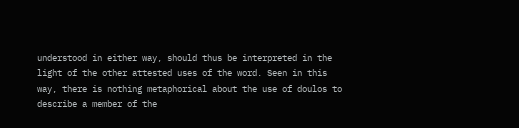understood in either way, should thus be interpreted in the light of the other attested uses of the word. Seen in this way, there is nothing metaphorical about the use of doulos to describe a member of the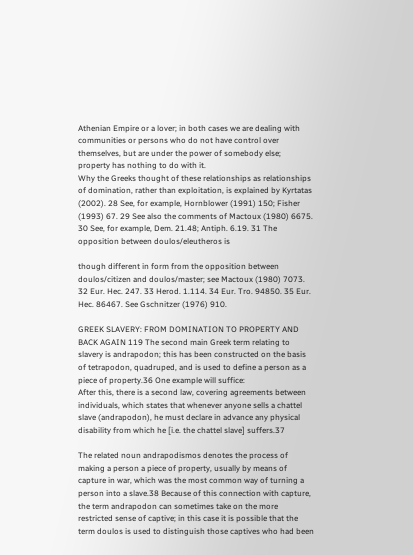Athenian Empire or a lover; in both cases we are dealing with communities or persons who do not have control over themselves, but are under the power of somebody else; property has nothing to do with it.
Why the Greeks thought of these relationships as relationships of domination, rather than exploitation, is explained by Kyrtatas (2002). 28 See, for example, Hornblower (1991) 150; Fisher (1993) 67. 29 See also the comments of Mactoux (1980) 6675. 30 See, for example, Dem. 21.48; Antiph. 6.19. 31 The opposition between doulos/eleutheros is

though different in form from the opposition between doulos/citizen and doulos/master; see Mactoux (1980) 7073. 32 Eur. Hec. 247. 33 Herod. 1.114. 34 Eur. Tro. 94850. 35 Eur. Hec. 86467. See Gschnitzer (1976) 910.

GREEK SLAVERY: FROM DOMINATION TO PROPERTY AND BACK AGAIN 119 The second main Greek term relating to slavery is andrapodon; this has been constructed on the basis of tetrapodon, quadruped, and is used to define a person as a piece of property.36 One example will suffice:
After this, there is a second law, covering agreements between individuals, which states that whenever anyone sells a chattel slave (andrapodon), he must declare in advance any physical disability from which he [i.e. the chattel slave] suffers.37

The related noun andrapodismos denotes the process of making a person a piece of property, usually by means of capture in war, which was the most common way of turning a person into a slave.38 Because of this connection with capture, the term andrapodon can sometimes take on the more restricted sense of captive; in this case it is possible that the term doulos is used to distinguish those captives who had been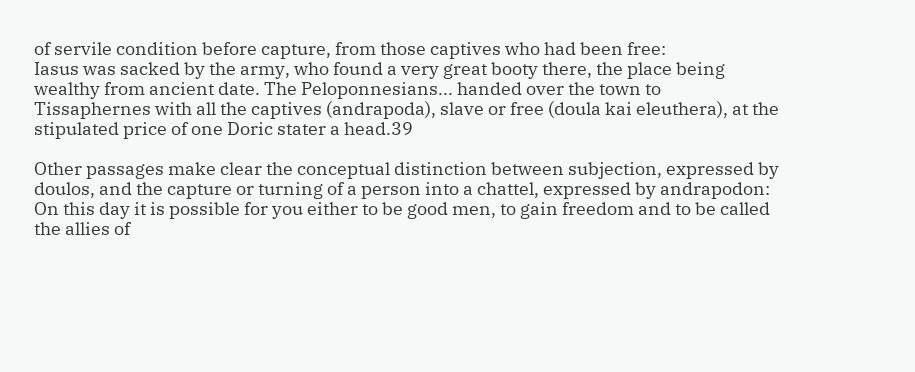of servile condition before capture, from those captives who had been free:
Iasus was sacked by the army, who found a very great booty there, the place being wealthy from ancient date. The Peloponnesians... handed over the town to Tissaphernes with all the captives (andrapoda), slave or free (doula kai eleuthera), at the stipulated price of one Doric stater a head.39

Other passages make clear the conceptual distinction between subjection, expressed by doulos, and the capture or turning of a person into a chattel, expressed by andrapodon:
On this day it is possible for you either to be good men, to gain freedom and to be called the allies of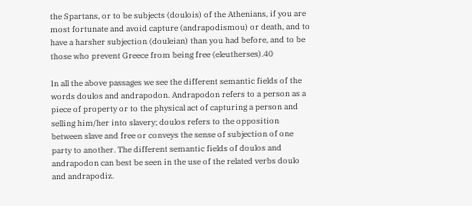the Spartans, or to be subjects (doulois) of the Athenians, if you are most fortunate and avoid capture (andrapodismou) or death, and to have a harsher subjection (douleian) than you had before, and to be those who prevent Greece from being free (eleutherses).40

In all the above passages we see the different semantic fields of the words doulos and andrapodon. Andrapodon refers to a person as a piece of property or to the physical act of capturing a person and selling him/her into slavery; doulos refers to the opposition between slave and free or conveys the sense of subjection of one party to another. The different semantic fields of doulos and andrapodon can best be seen in the use of the related verbs doulo and andrapodiz.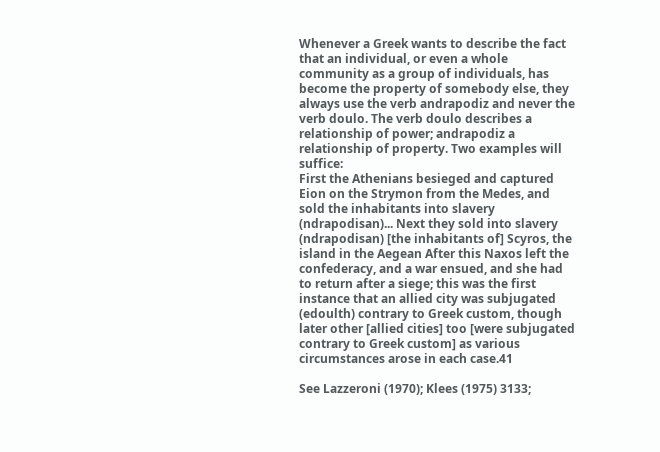Whenever a Greek wants to describe the fact that an individual, or even a whole community as a group of individuals, has become the property of somebody else, they always use the verb andrapodiz and never the verb doulo. The verb doulo describes a relationship of power; andrapodiz a relationship of property. Two examples will suffice:
First the Athenians besieged and captured Eion on the Strymon from the Medes, and sold the inhabitants into slavery (ndrapodisan)... Next they sold into slavery (ndrapodisan) [the inhabitants of] Scyros, the island in the Aegean After this Naxos left the confederacy, and a war ensued, and she had to return after a siege; this was the first instance that an allied city was subjugated (edoulth) contrary to Greek custom, though later other [allied cities] too [were subjugated contrary to Greek custom] as various circumstances arose in each case.41

See Lazzeroni (1970); Klees (1975) 3133;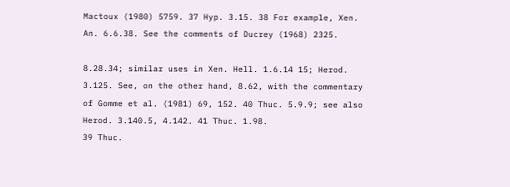Mactoux (1980) 5759. 37 Hyp. 3.15. 38 For example, Xen. An. 6.6.38. See the comments of Ducrey (1968) 2325.

8.28.34; similar uses in Xen. Hell. 1.6.14 15; Herod. 3.125. See, on the other hand, 8.62, with the commentary of Gomme et al. (1981) 69, 152. 40 Thuc. 5.9.9; see also Herod. 3.140.5, 4.142. 41 Thuc. 1.98.
39 Thuc.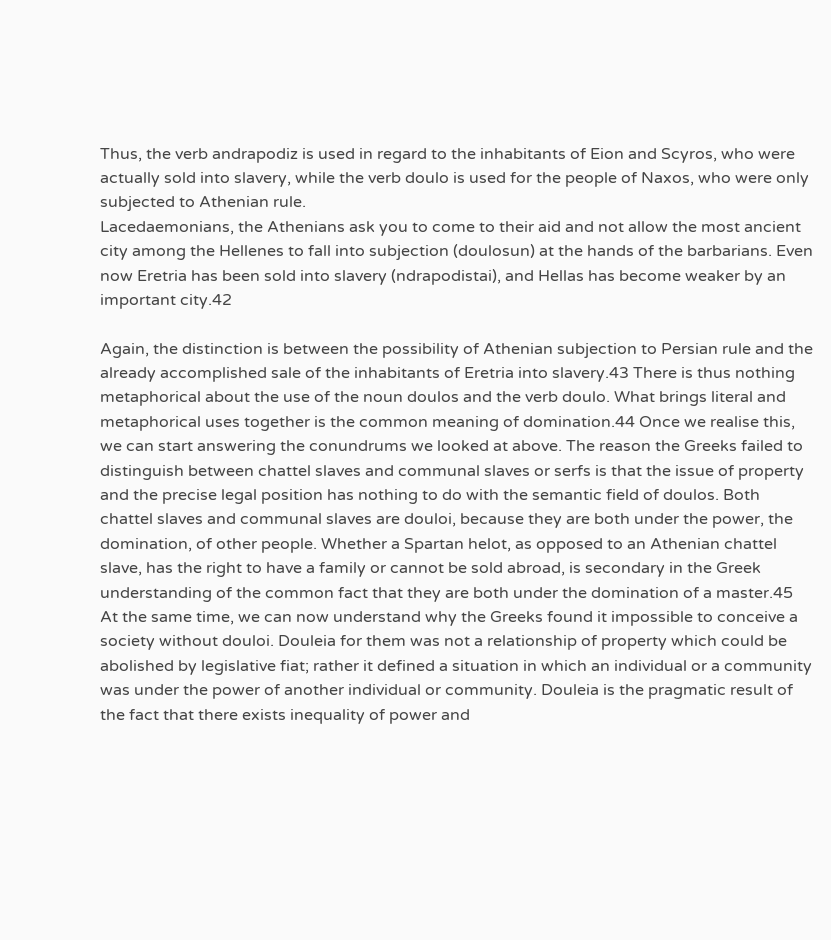Thus, the verb andrapodiz is used in regard to the inhabitants of Eion and Scyros, who were actually sold into slavery, while the verb doulo is used for the people of Naxos, who were only subjected to Athenian rule.
Lacedaemonians, the Athenians ask you to come to their aid and not allow the most ancient city among the Hellenes to fall into subjection (doulosun) at the hands of the barbarians. Even now Eretria has been sold into slavery (ndrapodistai), and Hellas has become weaker by an important city.42

Again, the distinction is between the possibility of Athenian subjection to Persian rule and the already accomplished sale of the inhabitants of Eretria into slavery.43 There is thus nothing metaphorical about the use of the noun doulos and the verb doulo. What brings literal and metaphorical uses together is the common meaning of domination.44 Once we realise this, we can start answering the conundrums we looked at above. The reason the Greeks failed to distinguish between chattel slaves and communal slaves or serfs is that the issue of property and the precise legal position has nothing to do with the semantic field of doulos. Both chattel slaves and communal slaves are douloi, because they are both under the power, the domination, of other people. Whether a Spartan helot, as opposed to an Athenian chattel slave, has the right to have a family or cannot be sold abroad, is secondary in the Greek understanding of the common fact that they are both under the domination of a master.45 At the same time, we can now understand why the Greeks found it impossible to conceive a society without douloi. Douleia for them was not a relationship of property which could be abolished by legislative fiat; rather it defined a situation in which an individual or a community was under the power of another individual or community. Douleia is the pragmatic result of the fact that there exists inequality of power and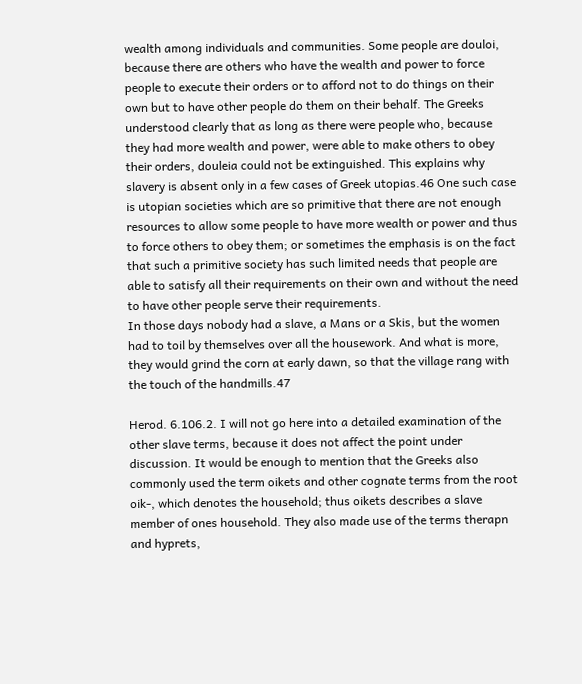wealth among individuals and communities. Some people are douloi, because there are others who have the wealth and power to force people to execute their orders or to afford not to do things on their own but to have other people do them on their behalf. The Greeks understood clearly that as long as there were people who, because they had more wealth and power, were able to make others to obey their orders, douleia could not be extinguished. This explains why slavery is absent only in a few cases of Greek utopias.46 One such case is utopian societies which are so primitive that there are not enough resources to allow some people to have more wealth or power and thus to force others to obey them; or sometimes the emphasis is on the fact that such a primitive society has such limited needs that people are able to satisfy all their requirements on their own and without the need to have other people serve their requirements.
In those days nobody had a slave, a Mans or a Skis, but the women had to toil by themselves over all the housework. And what is more, they would grind the corn at early dawn, so that the village rang with the touch of the handmills.47

Herod. 6.106.2. I will not go here into a detailed examination of the other slave terms, because it does not affect the point under discussion. It would be enough to mention that the Greeks also commonly used the term oikets and other cognate terms from the root oik-, which denotes the household; thus oikets describes a slave member of ones household. They also made use of the terms therapn and hyprets,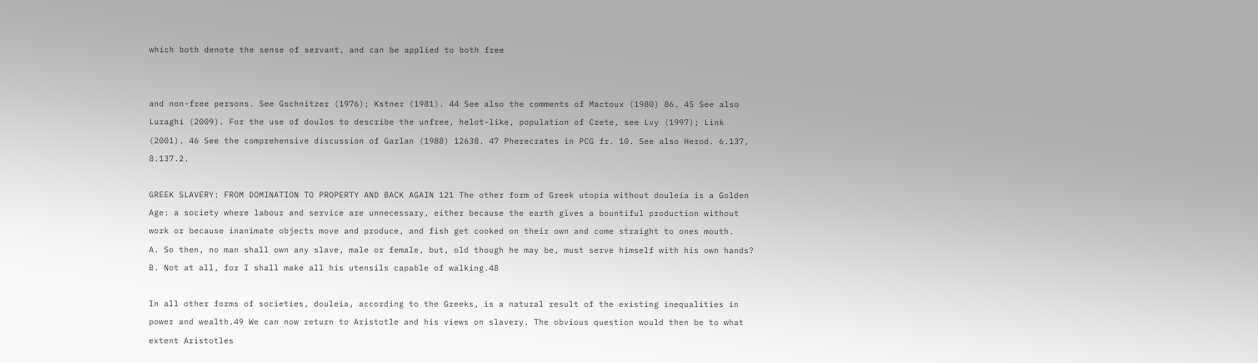which both denote the sense of servant, and can be applied to both free


and non-free persons. See Gschnitzer (1976); Kstner (1981). 44 See also the comments of Mactoux (1980) 86. 45 See also Luraghi (2009). For the use of doulos to describe the unfree, helot-like, population of Crete, see Lvy (1997); Link (2001). 46 See the comprehensive discussion of Garlan (1988) 12638. 47 Pherecrates in PCG fr. 10. See also Herod. 6.137, 8.137.2.

GREEK SLAVERY: FROM DOMINATION TO PROPERTY AND BACK AGAIN 121 The other form of Greek utopia without douleia is a Golden Age: a society where labour and service are unnecessary, either because the earth gives a bountiful production without work or because inanimate objects move and produce, and fish get cooked on their own and come straight to ones mouth.
A. So then, no man shall own any slave, male or female, but, old though he may be, must serve himself with his own hands? B. Not at all, for I shall make all his utensils capable of walking.48

In all other forms of societies, douleia, according to the Greeks, is a natural result of the existing inequalities in power and wealth.49 We can now return to Aristotle and his views on slavery. The obvious question would then be to what extent Aristotles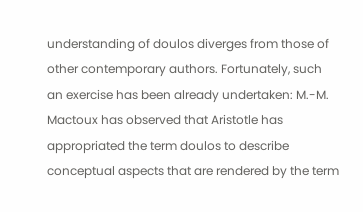understanding of doulos diverges from those of other contemporary authors. Fortunately, such an exercise has been already undertaken: M.-M. Mactoux has observed that Aristotle has appropriated the term doulos to describe conceptual aspects that are rendered by the term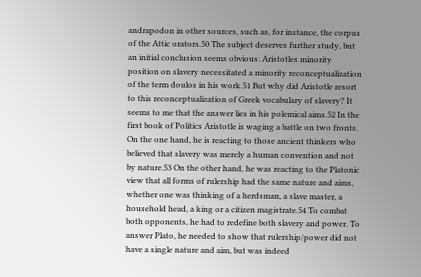andrapodon in other sources, such as, for instance, the corpus of the Attic orators.50 The subject deserves further study, but an initial conclusion seems obvious: Aristotles minority position on slavery necessitated a minority reconceptualization of the term doulos in his work.51 But why did Aristotle resort to this reconceptualization of Greek vocabulary of slavery? It seems to me that the answer lies in his polemical aims.52 In the first book of Politics Aristotle is waging a battle on two fronts. On the one hand, he is reacting to those ancient thinkers who believed that slavery was merely a human convention and not by nature.53 On the other hand, he was reacting to the Platonic view that all forms of rulership had the same nature and aims, whether one was thinking of a herdsman, a slave master, a household head, a king or a citizen magistrate.54 To combat both opponents, he had to redefine both slavery and power. To answer Plato, he needed to show that rulership/power did not have a single nature and aim, but was indeed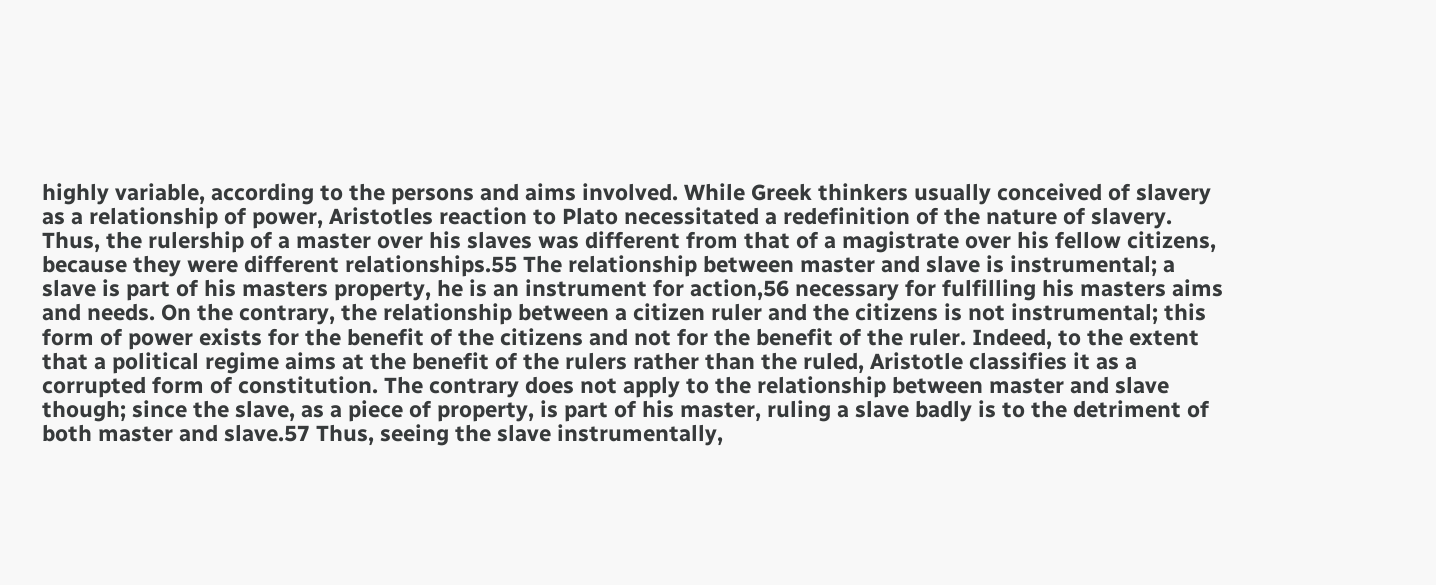highly variable, according to the persons and aims involved. While Greek thinkers usually conceived of slavery as a relationship of power, Aristotles reaction to Plato necessitated a redefinition of the nature of slavery. Thus, the rulership of a master over his slaves was different from that of a magistrate over his fellow citizens, because they were different relationships.55 The relationship between master and slave is instrumental; a slave is part of his masters property, he is an instrument for action,56 necessary for fulfilling his masters aims and needs. On the contrary, the relationship between a citizen ruler and the citizens is not instrumental; this form of power exists for the benefit of the citizens and not for the benefit of the ruler. Indeed, to the extent that a political regime aims at the benefit of the rulers rather than the ruled, Aristotle classifies it as a corrupted form of constitution. The contrary does not apply to the relationship between master and slave though; since the slave, as a piece of property, is part of his master, ruling a slave badly is to the detriment of both master and slave.57 Thus, seeing the slave instrumentally,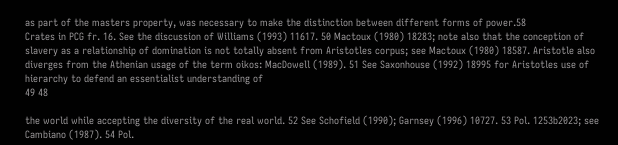as part of the masters property, was necessary to make the distinction between different forms of power.58
Crates in PCG fr. 16. See the discussion of Williams (1993) 11617. 50 Mactoux (1980) 18283; note also that the conception of slavery as a relationship of domination is not totally absent from Aristotles corpus; see Mactoux (1980) 18587. Aristotle also diverges from the Athenian usage of the term oikos: MacDowell (1989). 51 See Saxonhouse (1992) 18995 for Aristotles use of hierarchy to defend an essentialist understanding of
49 48

the world while accepting the diversity of the real world. 52 See Schofield (1990); Garnsey (1996) 10727. 53 Pol. 1253b2023; see Cambiano (1987). 54 Pol.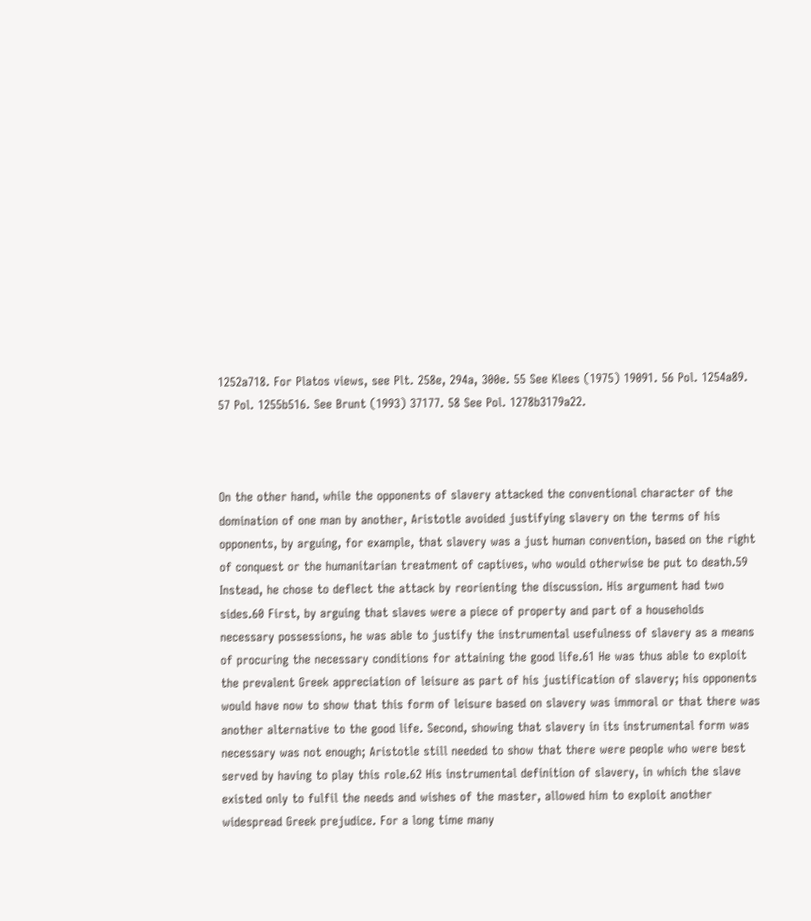1252a718. For Platos views, see Plt. 258e, 294a, 300e. 55 See Klees (1975) 19091. 56 Pol. 1254a89. 57 Pol. 1255b516. See Brunt (1993) 37177. 58 See Pol. 1278b3179a22.



On the other hand, while the opponents of slavery attacked the conventional character of the domination of one man by another, Aristotle avoided justifying slavery on the terms of his opponents, by arguing, for example, that slavery was a just human convention, based on the right of conquest or the humanitarian treatment of captives, who would otherwise be put to death.59 Instead, he chose to deflect the attack by reorienting the discussion. His argument had two sides.60 First, by arguing that slaves were a piece of property and part of a households necessary possessions, he was able to justify the instrumental usefulness of slavery as a means of procuring the necessary conditions for attaining the good life.61 He was thus able to exploit the prevalent Greek appreciation of leisure as part of his justification of slavery; his opponents would have now to show that this form of leisure based on slavery was immoral or that there was another alternative to the good life. Second, showing that slavery in its instrumental form was necessary was not enough; Aristotle still needed to show that there were people who were best served by having to play this role.62 His instrumental definition of slavery, in which the slave existed only to fulfil the needs and wishes of the master, allowed him to exploit another widespread Greek prejudice. For a long time many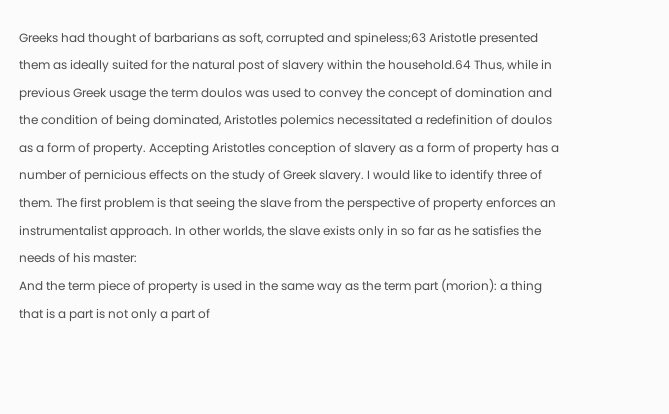Greeks had thought of barbarians as soft, corrupted and spineless;63 Aristotle presented them as ideally suited for the natural post of slavery within the household.64 Thus, while in previous Greek usage the term doulos was used to convey the concept of domination and the condition of being dominated, Aristotles polemics necessitated a redefinition of doulos as a form of property. Accepting Aristotles conception of slavery as a form of property has a number of pernicious effects on the study of Greek slavery. I would like to identify three of them. The first problem is that seeing the slave from the perspective of property enforces an instrumentalist approach. In other worlds, the slave exists only in so far as he satisfies the needs of his master:
And the term piece of property is used in the same way as the term part (morion): a thing that is a part is not only a part of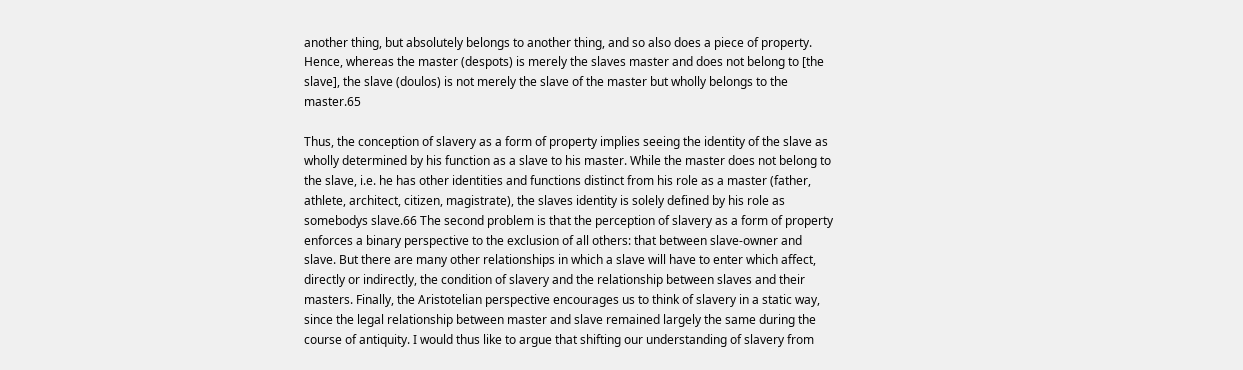another thing, but absolutely belongs to another thing, and so also does a piece of property. Hence, whereas the master (despots) is merely the slaves master and does not belong to [the slave], the slave (doulos) is not merely the slave of the master but wholly belongs to the master.65

Thus, the conception of slavery as a form of property implies seeing the identity of the slave as wholly determined by his function as a slave to his master. While the master does not belong to the slave, i.e. he has other identities and functions distinct from his role as a master (father, athlete, architect, citizen, magistrate), the slaves identity is solely defined by his role as somebodys slave.66 The second problem is that the perception of slavery as a form of property enforces a binary perspective to the exclusion of all others: that between slave-owner and slave. But there are many other relationships in which a slave will have to enter which affect, directly or indirectly, the condition of slavery and the relationship between slaves and their masters. Finally, the Aristotelian perspective encourages us to think of slavery in a static way, since the legal relationship between master and slave remained largely the same during the course of antiquity. I would thus like to argue that shifting our understanding of slavery from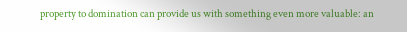property to domination can provide us with something even more valuable: an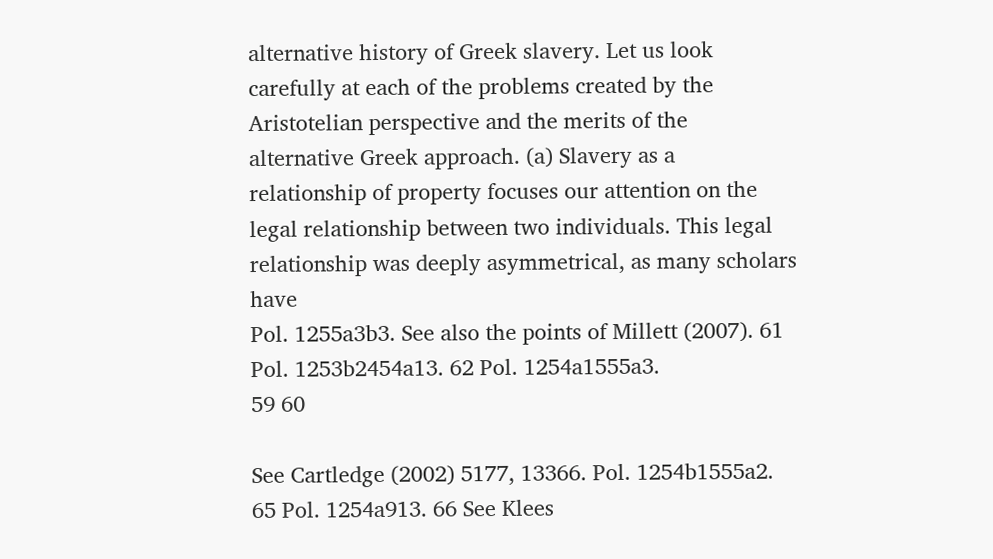alternative history of Greek slavery. Let us look carefully at each of the problems created by the Aristotelian perspective and the merits of the alternative Greek approach. (a) Slavery as a relationship of property focuses our attention on the legal relationship between two individuals. This legal relationship was deeply asymmetrical, as many scholars have
Pol. 1255a3b3. See also the points of Millett (2007). 61 Pol. 1253b2454a13. 62 Pol. 1254a1555a3.
59 60

See Cartledge (2002) 5177, 13366. Pol. 1254b1555a2. 65 Pol. 1254a913. 66 See Klees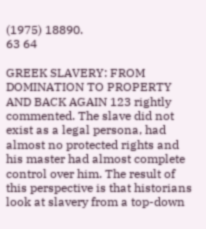(1975) 18890.
63 64

GREEK SLAVERY: FROM DOMINATION TO PROPERTY AND BACK AGAIN 123 rightly commented. The slave did not exist as a legal persona, had almost no protected rights and his master had almost complete control over him. The result of this perspective is that historians look at slavery from a top-down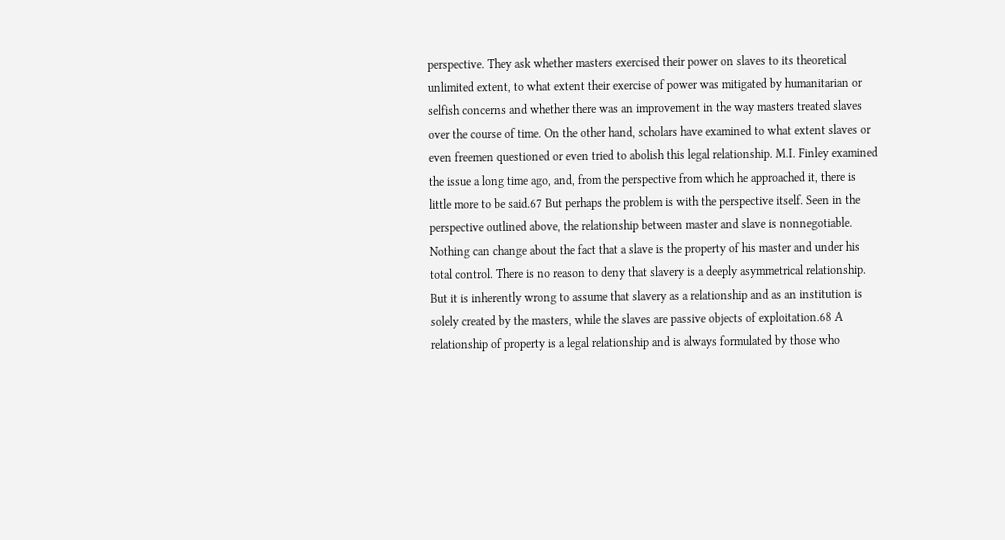perspective. They ask whether masters exercised their power on slaves to its theoretical unlimited extent, to what extent their exercise of power was mitigated by humanitarian or selfish concerns and whether there was an improvement in the way masters treated slaves over the course of time. On the other hand, scholars have examined to what extent slaves or even freemen questioned or even tried to abolish this legal relationship. M.I. Finley examined the issue a long time ago, and, from the perspective from which he approached it, there is little more to be said.67 But perhaps the problem is with the perspective itself. Seen in the perspective outlined above, the relationship between master and slave is nonnegotiable. Nothing can change about the fact that a slave is the property of his master and under his total control. There is no reason to deny that slavery is a deeply asymmetrical relationship. But it is inherently wrong to assume that slavery as a relationship and as an institution is solely created by the masters, while the slaves are passive objects of exploitation.68 A relationship of property is a legal relationship and is always formulated by those who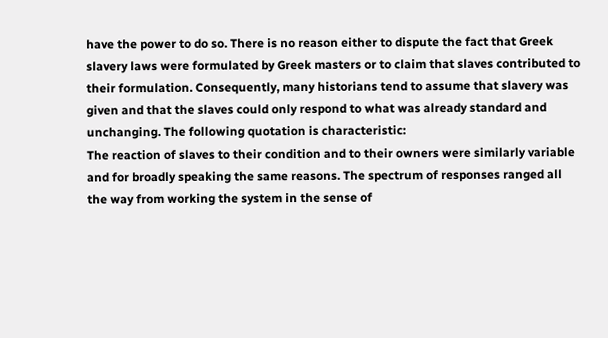have the power to do so. There is no reason either to dispute the fact that Greek slavery laws were formulated by Greek masters or to claim that slaves contributed to their formulation. Consequently, many historians tend to assume that slavery was given and that the slaves could only respond to what was already standard and unchanging. The following quotation is characteristic:
The reaction of slaves to their condition and to their owners were similarly variable and for broadly speaking the same reasons. The spectrum of responses ranged all the way from working the system in the sense of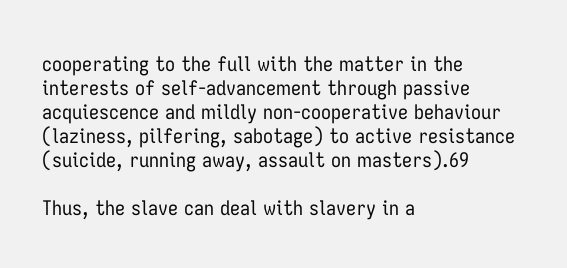cooperating to the full with the matter in the interests of self-advancement through passive acquiescence and mildly non-cooperative behaviour (laziness, pilfering, sabotage) to active resistance (suicide, running away, assault on masters).69

Thus, the slave can deal with slavery in a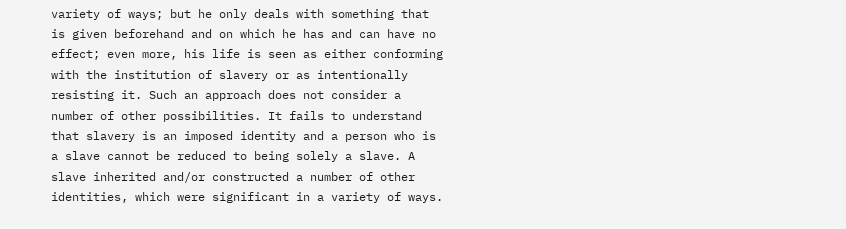variety of ways; but he only deals with something that is given beforehand and on which he has and can have no effect; even more, his life is seen as either conforming with the institution of slavery or as intentionally resisting it. Such an approach does not consider a number of other possibilities. It fails to understand that slavery is an imposed identity and a person who is a slave cannot be reduced to being solely a slave. A slave inherited and/or constructed a number of other identities, which were significant in a variety of ways.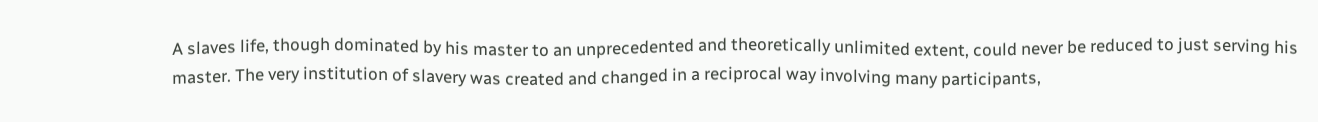A slaves life, though dominated by his master to an unprecedented and theoretically unlimited extent, could never be reduced to just serving his master. The very institution of slavery was created and changed in a reciprocal way involving many participants,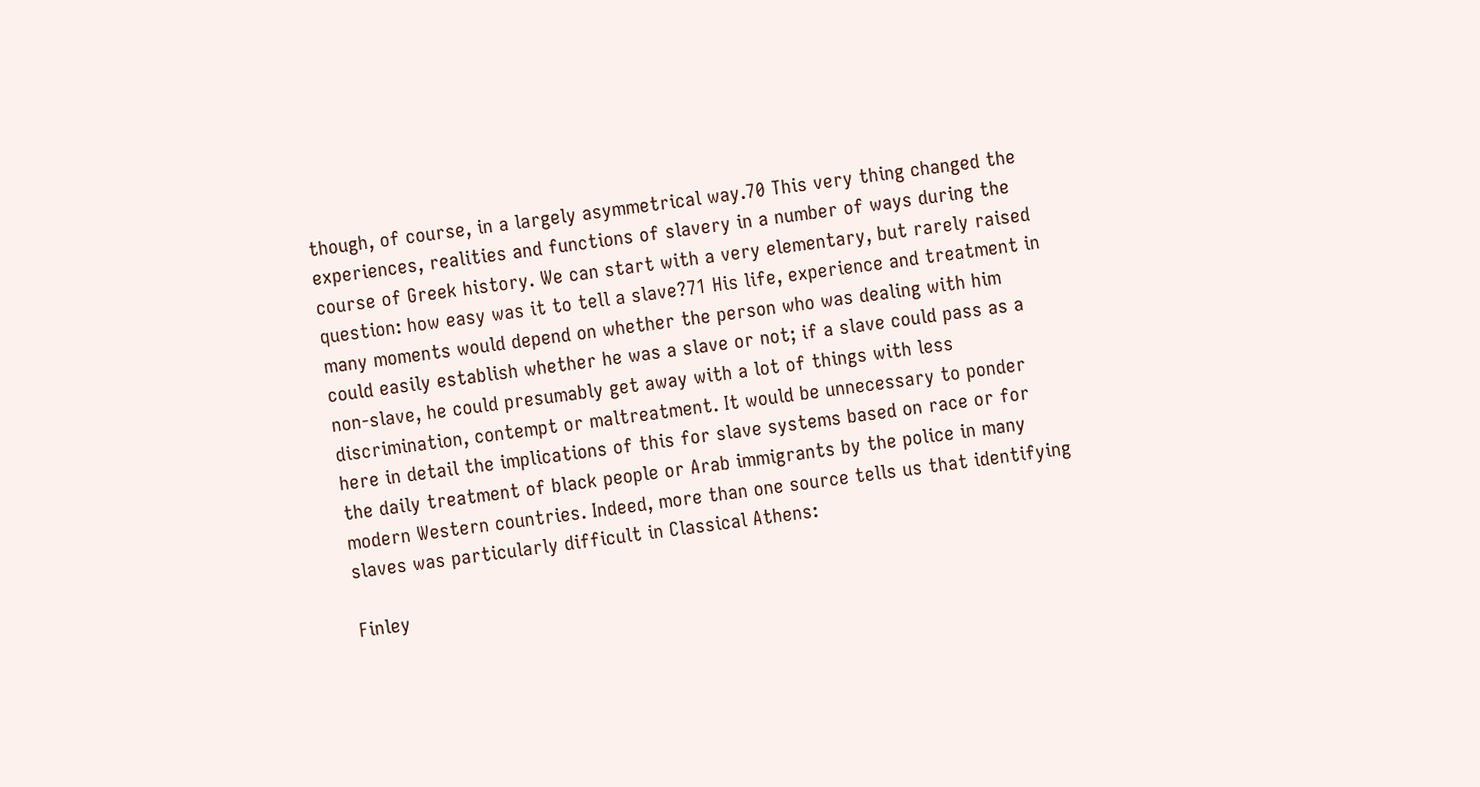though, of course, in a largely asymmetrical way.70 This very thing changed the experiences, realities and functions of slavery in a number of ways during the course of Greek history. We can start with a very elementary, but rarely raised question: how easy was it to tell a slave?71 His life, experience and treatment in many moments would depend on whether the person who was dealing with him could easily establish whether he was a slave or not; if a slave could pass as a non-slave, he could presumably get away with a lot of things with less discrimination, contempt or maltreatment. It would be unnecessary to ponder here in detail the implications of this for slave systems based on race or for the daily treatment of black people or Arab immigrants by the police in many modern Western countries. Indeed, more than one source tells us that identifying slaves was particularly difficult in Classical Athens:

Finley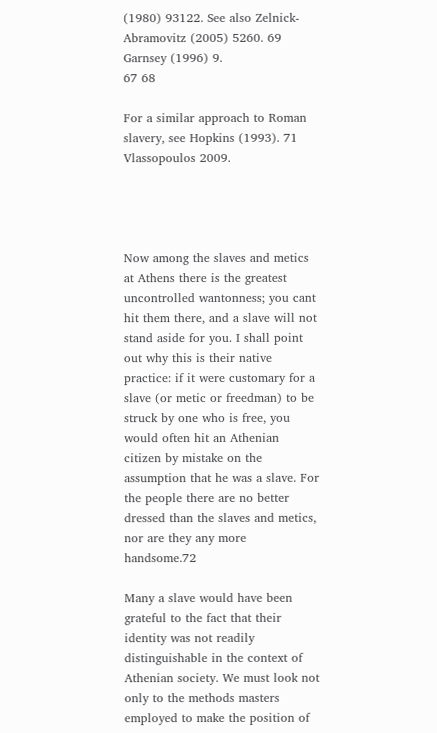(1980) 93122. See also Zelnick-Abramovitz (2005) 5260. 69 Garnsey (1996) 9.
67 68

For a similar approach to Roman slavery, see Hopkins (1993). 71 Vlassopoulos 2009.




Now among the slaves and metics at Athens there is the greatest uncontrolled wantonness; you cant hit them there, and a slave will not stand aside for you. I shall point out why this is their native practice: if it were customary for a slave (or metic or freedman) to be struck by one who is free, you would often hit an Athenian citizen by mistake on the assumption that he was a slave. For the people there are no better dressed than the slaves and metics, nor are they any more handsome.72

Many a slave would have been grateful to the fact that their identity was not readily distinguishable in the context of Athenian society. We must look not only to the methods masters employed to make the position of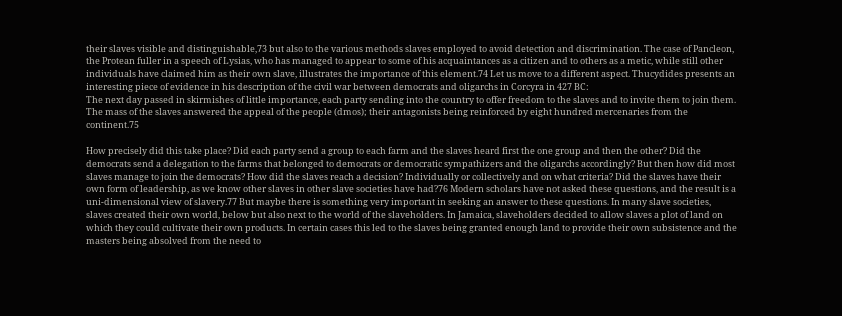their slaves visible and distinguishable,73 but also to the various methods slaves employed to avoid detection and discrimination. The case of Pancleon, the Protean fuller in a speech of Lysias, who has managed to appear to some of his acquaintances as a citizen and to others as a metic, while still other individuals have claimed him as their own slave, illustrates the importance of this element.74 Let us move to a different aspect. Thucydides presents an interesting piece of evidence in his description of the civil war between democrats and oligarchs in Corcyra in 427 BC:
The next day passed in skirmishes of little importance, each party sending into the country to offer freedom to the slaves and to invite them to join them. The mass of the slaves answered the appeal of the people (dmos); their antagonists being reinforced by eight hundred mercenaries from the continent.75

How precisely did this take place? Did each party send a group to each farm and the slaves heard first the one group and then the other? Did the democrats send a delegation to the farms that belonged to democrats or democratic sympathizers and the oligarchs accordingly? But then how did most slaves manage to join the democrats? How did the slaves reach a decision? Individually or collectively and on what criteria? Did the slaves have their own form of leadership, as we know other slaves in other slave societies have had?76 Modern scholars have not asked these questions, and the result is a uni-dimensional view of slavery.77 But maybe there is something very important in seeking an answer to these questions. In many slave societies, slaves created their own world, below but also next to the world of the slaveholders. In Jamaica, slaveholders decided to allow slaves a plot of land on which they could cultivate their own products. In certain cases this led to the slaves being granted enough land to provide their own subsistence and the masters being absolved from the need to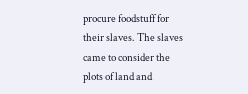procure foodstuff for their slaves. The slaves came to consider the plots of land and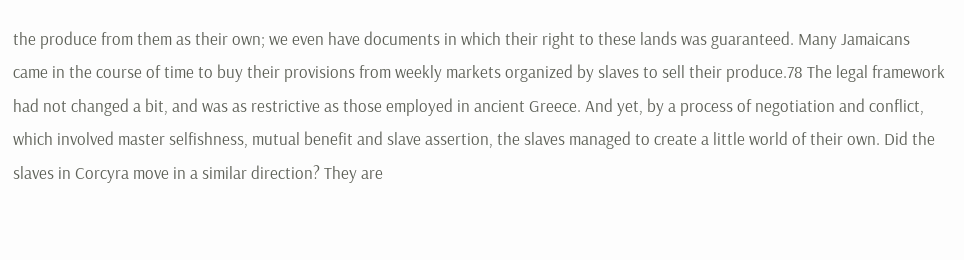the produce from them as their own; we even have documents in which their right to these lands was guaranteed. Many Jamaicans came in the course of time to buy their provisions from weekly markets organized by slaves to sell their produce.78 The legal framework had not changed a bit, and was as restrictive as those employed in ancient Greece. And yet, by a process of negotiation and conflict, which involved master selfishness, mutual benefit and slave assertion, the slaves managed to create a little world of their own. Did the slaves in Corcyra move in a similar direction? They are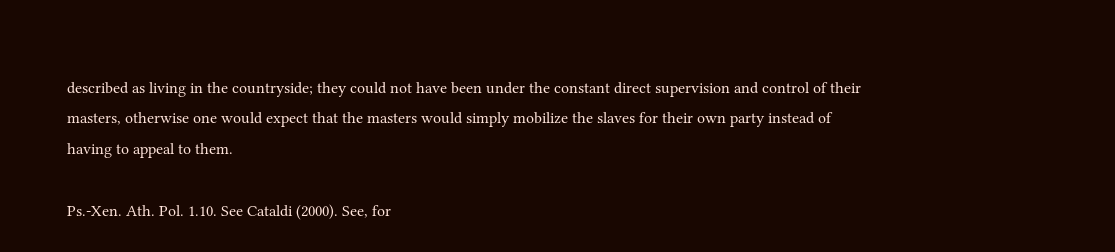described as living in the countryside; they could not have been under the constant direct supervision and control of their masters, otherwise one would expect that the masters would simply mobilize the slaves for their own party instead of having to appeal to them.

Ps.-Xen. Ath. Pol. 1.10. See Cataldi (2000). See, for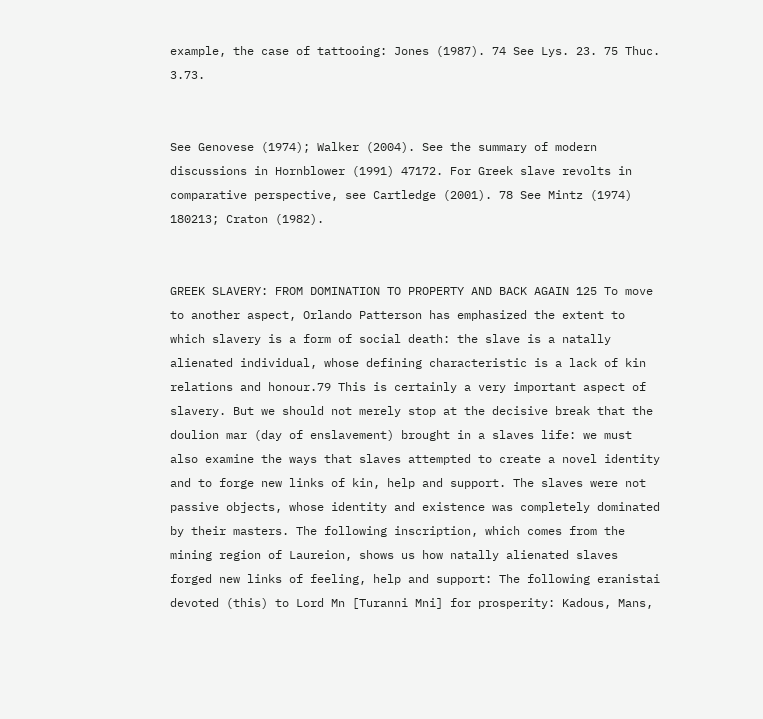example, the case of tattooing: Jones (1987). 74 See Lys. 23. 75 Thuc. 3.73.


See Genovese (1974); Walker (2004). See the summary of modern discussions in Hornblower (1991) 47172. For Greek slave revolts in comparative perspective, see Cartledge (2001). 78 See Mintz (1974) 180213; Craton (1982).


GREEK SLAVERY: FROM DOMINATION TO PROPERTY AND BACK AGAIN 125 To move to another aspect, Orlando Patterson has emphasized the extent to which slavery is a form of social death: the slave is a natally alienated individual, whose defining characteristic is a lack of kin relations and honour.79 This is certainly a very important aspect of slavery. But we should not merely stop at the decisive break that the doulion mar (day of enslavement) brought in a slaves life: we must also examine the ways that slaves attempted to create a novel identity and to forge new links of kin, help and support. The slaves were not passive objects, whose identity and existence was completely dominated by their masters. The following inscription, which comes from the mining region of Laureion, shows us how natally alienated slaves forged new links of feeling, help and support: The following eranistai devoted (this) to Lord Mn [Turanni Mni] for prosperity: Kadous, Mans,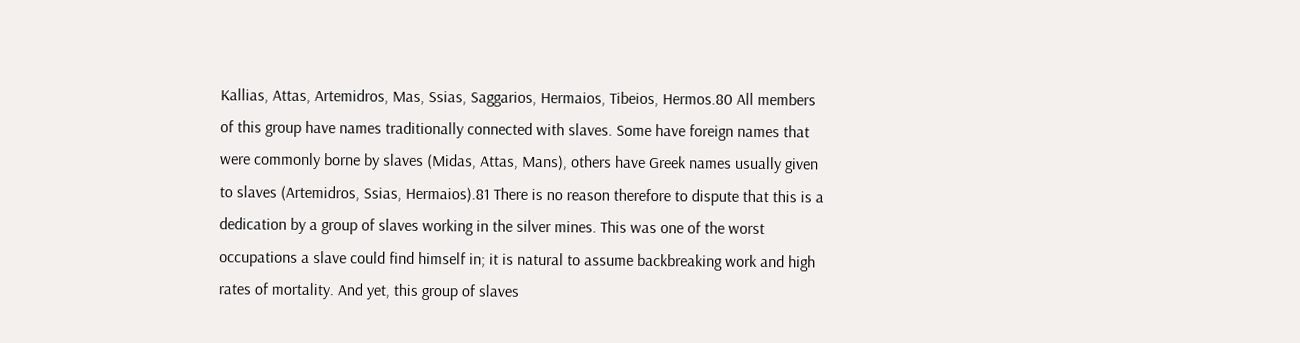Kallias, Attas, Artemidros, Mas, Ssias, Saggarios, Hermaios, Tibeios, Hermos.80 All members of this group have names traditionally connected with slaves. Some have foreign names that were commonly borne by slaves (Midas, Attas, Mans), others have Greek names usually given to slaves (Artemidros, Ssias, Hermaios).81 There is no reason therefore to dispute that this is a dedication by a group of slaves working in the silver mines. This was one of the worst occupations a slave could find himself in; it is natural to assume backbreaking work and high rates of mortality. And yet, this group of slaves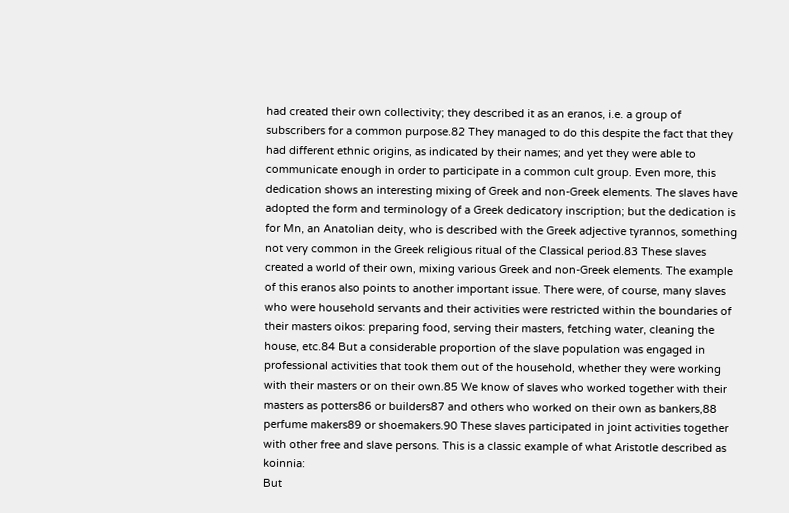had created their own collectivity; they described it as an eranos, i.e. a group of subscribers for a common purpose.82 They managed to do this despite the fact that they had different ethnic origins, as indicated by their names; and yet they were able to communicate enough in order to participate in a common cult group. Even more, this dedication shows an interesting mixing of Greek and non-Greek elements. The slaves have adopted the form and terminology of a Greek dedicatory inscription; but the dedication is for Mn, an Anatolian deity, who is described with the Greek adjective tyrannos, something not very common in the Greek religious ritual of the Classical period.83 These slaves created a world of their own, mixing various Greek and non-Greek elements. The example of this eranos also points to another important issue. There were, of course, many slaves who were household servants and their activities were restricted within the boundaries of their masters oikos: preparing food, serving their masters, fetching water, cleaning the house, etc.84 But a considerable proportion of the slave population was engaged in professional activities that took them out of the household, whether they were working with their masters or on their own.85 We know of slaves who worked together with their masters as potters86 or builders87 and others who worked on their own as bankers,88 perfume makers89 or shoemakers.90 These slaves participated in joint activities together with other free and slave persons. This is a classic example of what Aristotle described as koinnia:
But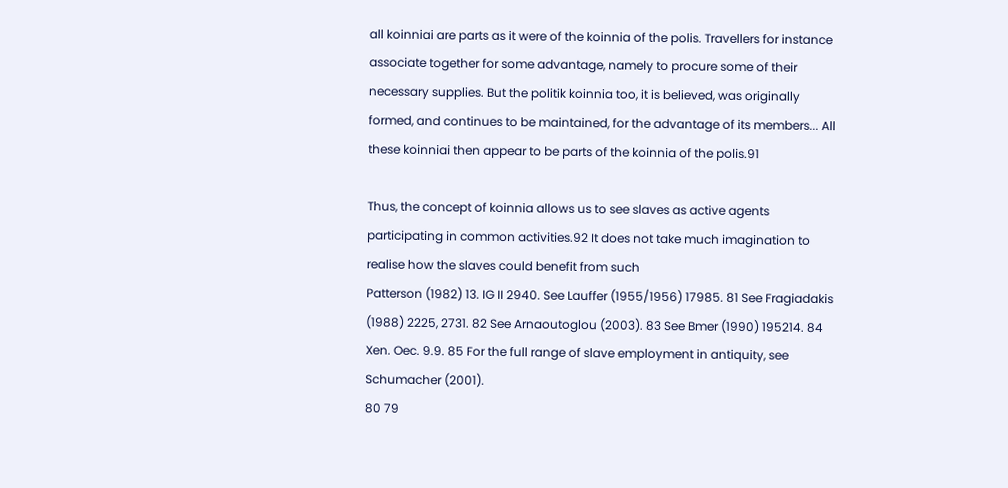all koinniai are parts as it were of the koinnia of the polis. Travellers for instance associate together for some advantage, namely to procure some of their necessary supplies. But the politik koinnia too, it is believed, was originally formed, and continues to be maintained, for the advantage of its members... All these koinniai then appear to be parts of the koinnia of the polis.91

Thus, the concept of koinnia allows us to see slaves as active agents participating in common activities.92 It does not take much imagination to realise how the slaves could benefit from such
Patterson (1982) 13. IG II 2940. See Lauffer (1955/1956) 17985. 81 See Fragiadakis (1988) 2225, 2731. 82 See Arnaoutoglou (2003). 83 See Bmer (1990) 195214. 84 Xen. Oec. 9.9. 85 For the full range of slave employment in antiquity, see Schumacher (2001).
80 79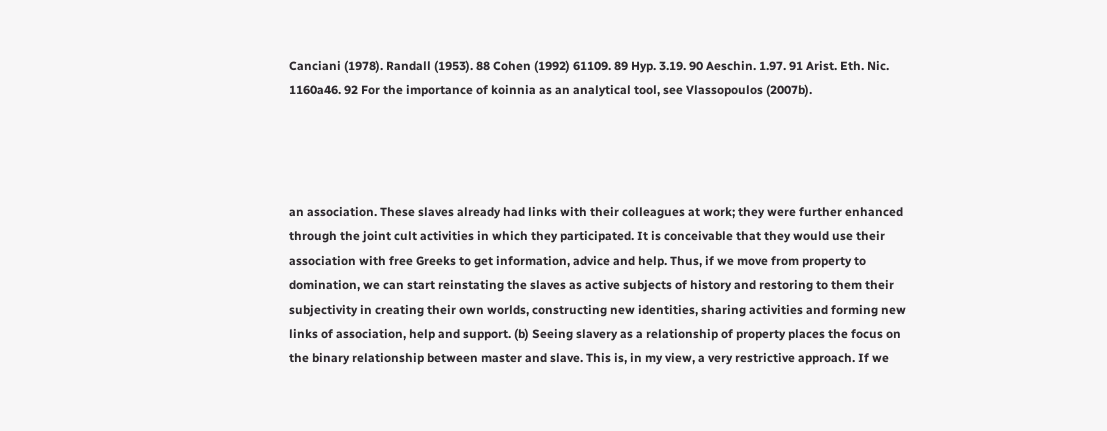Canciani (1978). Randall (1953). 88 Cohen (1992) 61109. 89 Hyp. 3.19. 90 Aeschin. 1.97. 91 Arist. Eth. Nic. 1160a46. 92 For the importance of koinnia as an analytical tool, see Vlassopoulos (2007b).




an association. These slaves already had links with their colleagues at work; they were further enhanced through the joint cult activities in which they participated. It is conceivable that they would use their association with free Greeks to get information, advice and help. Thus, if we move from property to domination, we can start reinstating the slaves as active subjects of history and restoring to them their subjectivity in creating their own worlds, constructing new identities, sharing activities and forming new links of association, help and support. (b) Seeing slavery as a relationship of property places the focus on the binary relationship between master and slave. This is, in my view, a very restrictive approach. If we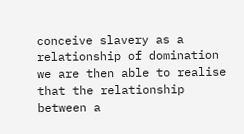conceive slavery as a relationship of domination we are then able to realise that the relationship between a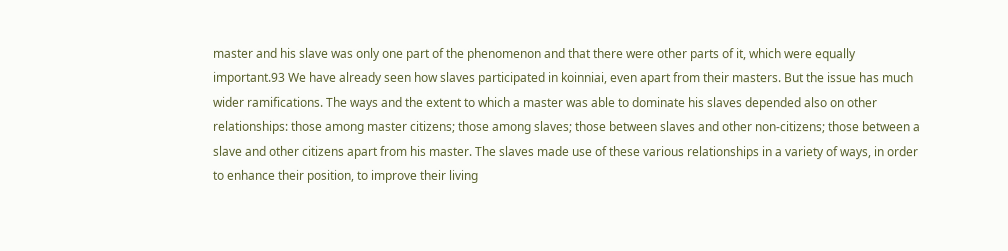master and his slave was only one part of the phenomenon and that there were other parts of it, which were equally important.93 We have already seen how slaves participated in koinniai, even apart from their masters. But the issue has much wider ramifications. The ways and the extent to which a master was able to dominate his slaves depended also on other relationships: those among master citizens; those among slaves; those between slaves and other non-citizens; those between a slave and other citizens apart from his master. The slaves made use of these various relationships in a variety of ways, in order to enhance their position, to improve their living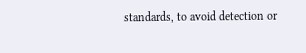standards, to avoid detection or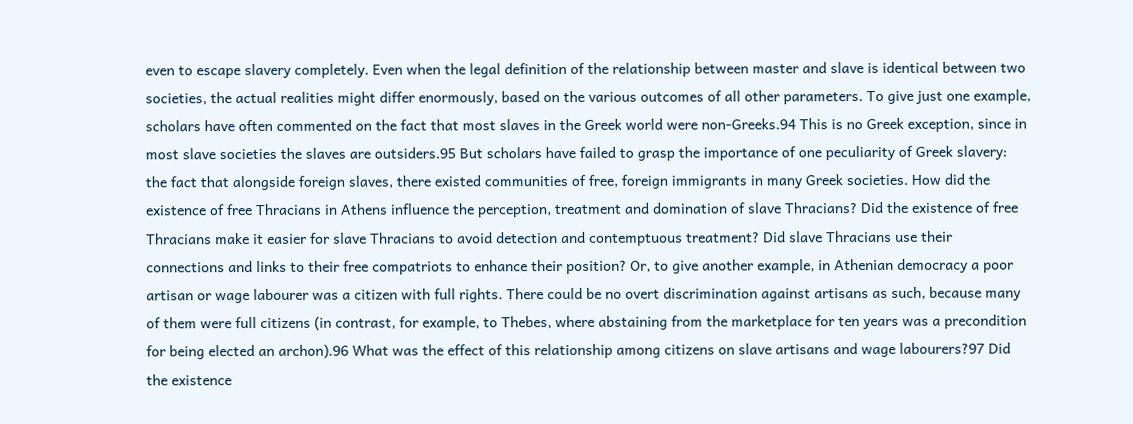even to escape slavery completely. Even when the legal definition of the relationship between master and slave is identical between two societies, the actual realities might differ enormously, based on the various outcomes of all other parameters. To give just one example, scholars have often commented on the fact that most slaves in the Greek world were non-Greeks.94 This is no Greek exception, since in most slave societies the slaves are outsiders.95 But scholars have failed to grasp the importance of one peculiarity of Greek slavery: the fact that alongside foreign slaves, there existed communities of free, foreign immigrants in many Greek societies. How did the existence of free Thracians in Athens influence the perception, treatment and domination of slave Thracians? Did the existence of free Thracians make it easier for slave Thracians to avoid detection and contemptuous treatment? Did slave Thracians use their connections and links to their free compatriots to enhance their position? Or, to give another example, in Athenian democracy a poor artisan or wage labourer was a citizen with full rights. There could be no overt discrimination against artisans as such, because many of them were full citizens (in contrast, for example, to Thebes, where abstaining from the marketplace for ten years was a precondition for being elected an archon).96 What was the effect of this relationship among citizens on slave artisans and wage labourers?97 Did the existence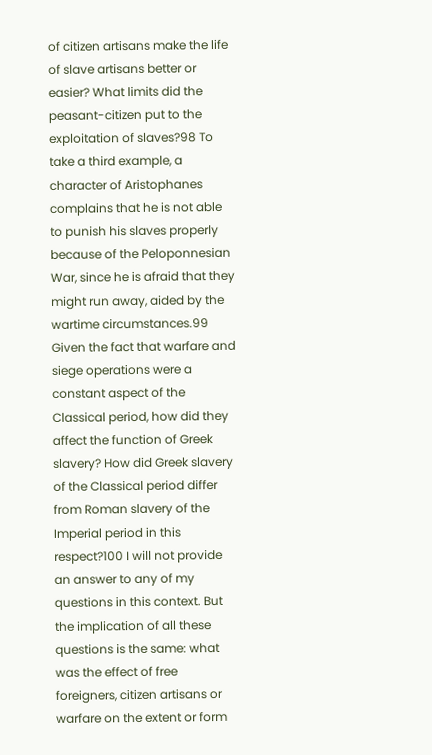of citizen artisans make the life of slave artisans better or easier? What limits did the peasant-citizen put to the exploitation of slaves?98 To take a third example, a character of Aristophanes complains that he is not able to punish his slaves properly because of the Peloponnesian War, since he is afraid that they might run away, aided by the wartime circumstances.99 Given the fact that warfare and siege operations were a constant aspect of the Classical period, how did they affect the function of Greek slavery? How did Greek slavery of the Classical period differ from Roman slavery of the Imperial period in this respect?100 I will not provide an answer to any of my questions in this context. But the implication of all these questions is the same: what was the effect of free foreigners, citizen artisans or warfare on the extent or form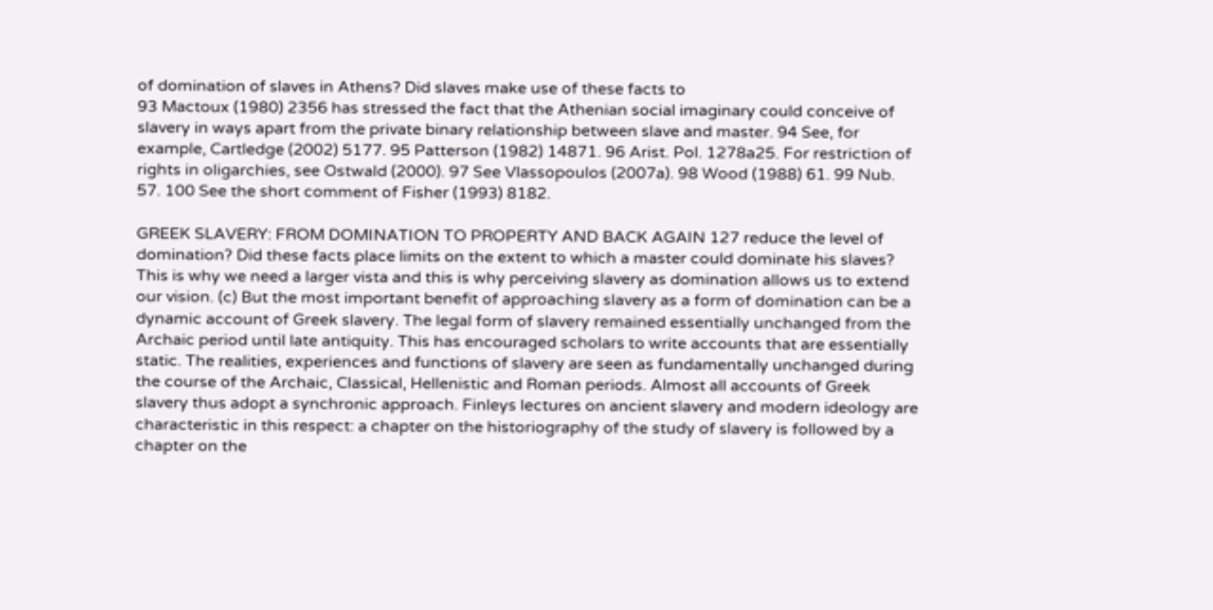of domination of slaves in Athens? Did slaves make use of these facts to
93 Mactoux (1980) 2356 has stressed the fact that the Athenian social imaginary could conceive of slavery in ways apart from the private binary relationship between slave and master. 94 See, for example, Cartledge (2002) 5177. 95 Patterson (1982) 14871. 96 Arist. Pol. 1278a25. For restriction of rights in oligarchies, see Ostwald (2000). 97 See Vlassopoulos (2007a). 98 Wood (1988) 61. 99 Nub. 57. 100 See the short comment of Fisher (1993) 8182.

GREEK SLAVERY: FROM DOMINATION TO PROPERTY AND BACK AGAIN 127 reduce the level of domination? Did these facts place limits on the extent to which a master could dominate his slaves? This is why we need a larger vista and this is why perceiving slavery as domination allows us to extend our vision. (c) But the most important benefit of approaching slavery as a form of domination can be a dynamic account of Greek slavery. The legal form of slavery remained essentially unchanged from the Archaic period until late antiquity. This has encouraged scholars to write accounts that are essentially static. The realities, experiences and functions of slavery are seen as fundamentally unchanged during the course of the Archaic, Classical, Hellenistic and Roman periods. Almost all accounts of Greek slavery thus adopt a synchronic approach. Finleys lectures on ancient slavery and modern ideology are characteristic in this respect: a chapter on the historiography of the study of slavery is followed by a chapter on the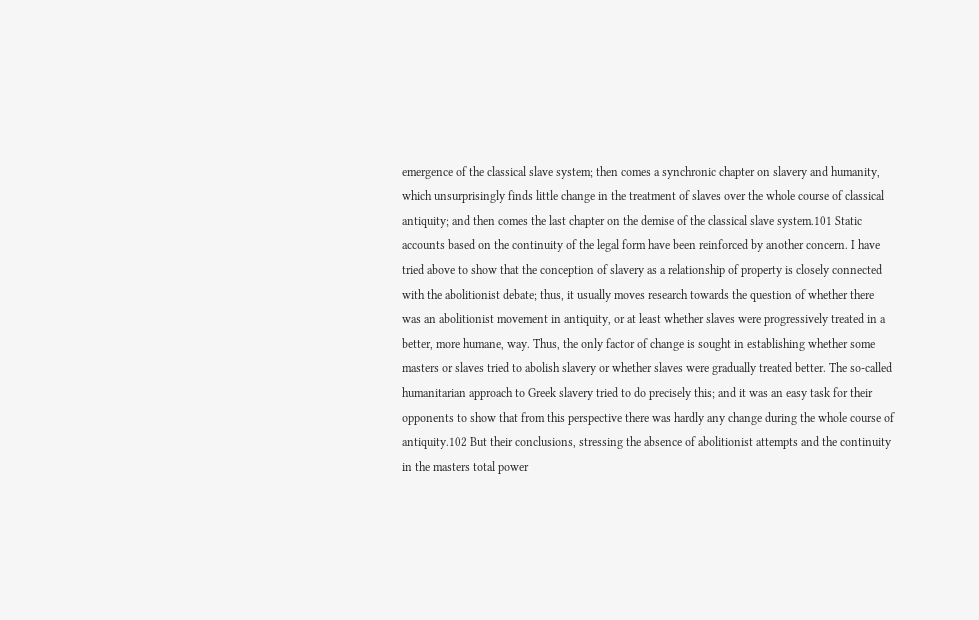emergence of the classical slave system; then comes a synchronic chapter on slavery and humanity, which unsurprisingly finds little change in the treatment of slaves over the whole course of classical antiquity; and then comes the last chapter on the demise of the classical slave system.101 Static accounts based on the continuity of the legal form have been reinforced by another concern. I have tried above to show that the conception of slavery as a relationship of property is closely connected with the abolitionist debate; thus, it usually moves research towards the question of whether there was an abolitionist movement in antiquity, or at least whether slaves were progressively treated in a better, more humane, way. Thus, the only factor of change is sought in establishing whether some masters or slaves tried to abolish slavery or whether slaves were gradually treated better. The so-called humanitarian approach to Greek slavery tried to do precisely this; and it was an easy task for their opponents to show that from this perspective there was hardly any change during the whole course of antiquity.102 But their conclusions, stressing the absence of abolitionist attempts and the continuity in the masters total power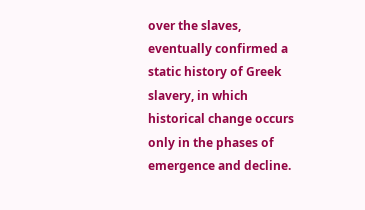over the slaves, eventually confirmed a static history of Greek slavery, in which historical change occurs only in the phases of emergence and decline.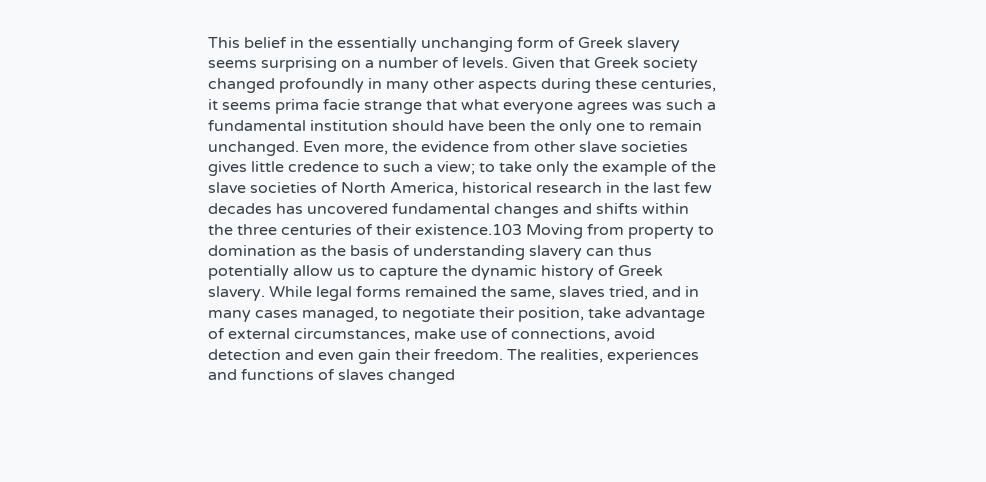This belief in the essentially unchanging form of Greek slavery seems surprising on a number of levels. Given that Greek society changed profoundly in many other aspects during these centuries, it seems prima facie strange that what everyone agrees was such a fundamental institution should have been the only one to remain unchanged. Even more, the evidence from other slave societies gives little credence to such a view; to take only the example of the slave societies of North America, historical research in the last few decades has uncovered fundamental changes and shifts within the three centuries of their existence.103 Moving from property to domination as the basis of understanding slavery can thus potentially allow us to capture the dynamic history of Greek slavery. While legal forms remained the same, slaves tried, and in many cases managed, to negotiate their position, take advantage of external circumstances, make use of connections, avoid detection and even gain their freedom. The realities, experiences and functions of slaves changed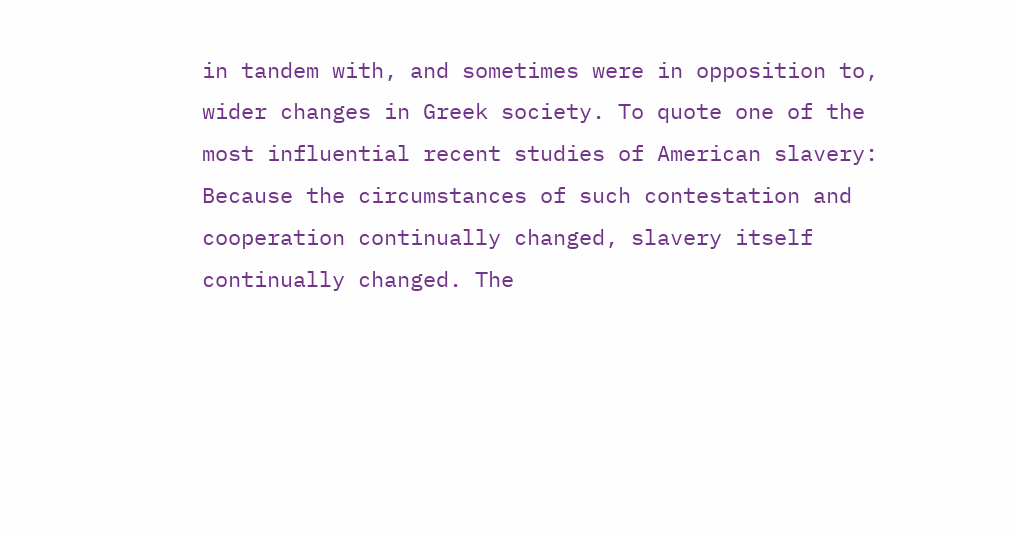in tandem with, and sometimes were in opposition to, wider changes in Greek society. To quote one of the most influential recent studies of American slavery:
Because the circumstances of such contestation and cooperation continually changed, slavery itself continually changed. The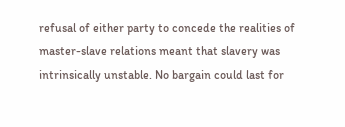refusal of either party to concede the realities of master-slave relations meant that slavery was intrinsically unstable. No bargain could last for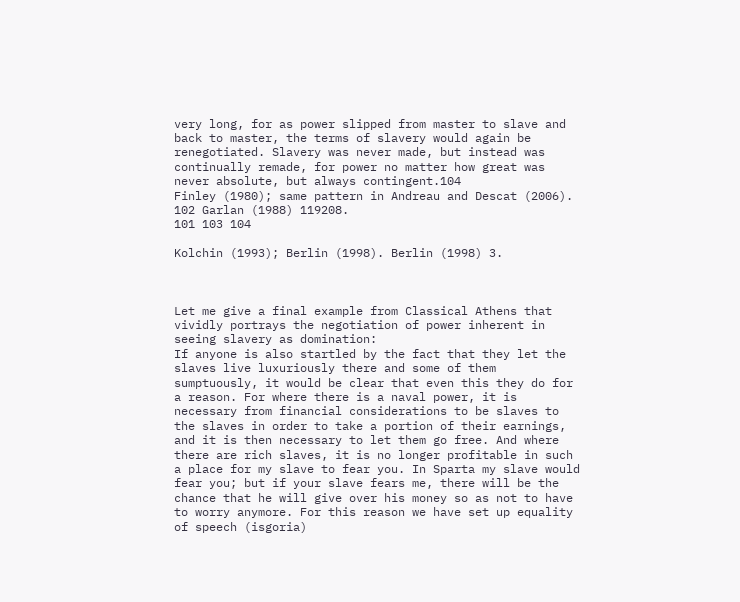very long, for as power slipped from master to slave and back to master, the terms of slavery would again be renegotiated. Slavery was never made, but instead was continually remade, for power no matter how great was never absolute, but always contingent.104
Finley (1980); same pattern in Andreau and Descat (2006). 102 Garlan (1988) 119208.
101 103 104

Kolchin (1993); Berlin (1998). Berlin (1998) 3.



Let me give a final example from Classical Athens that vividly portrays the negotiation of power inherent in seeing slavery as domination:
If anyone is also startled by the fact that they let the slaves live luxuriously there and some of them sumptuously, it would be clear that even this they do for a reason. For where there is a naval power, it is necessary from financial considerations to be slaves to the slaves in order to take a portion of their earnings, and it is then necessary to let them go free. And where there are rich slaves, it is no longer profitable in such a place for my slave to fear you. In Sparta my slave would fear you; but if your slave fears me, there will be the chance that he will give over his money so as not to have to worry anymore. For this reason we have set up equality of speech (isgoria)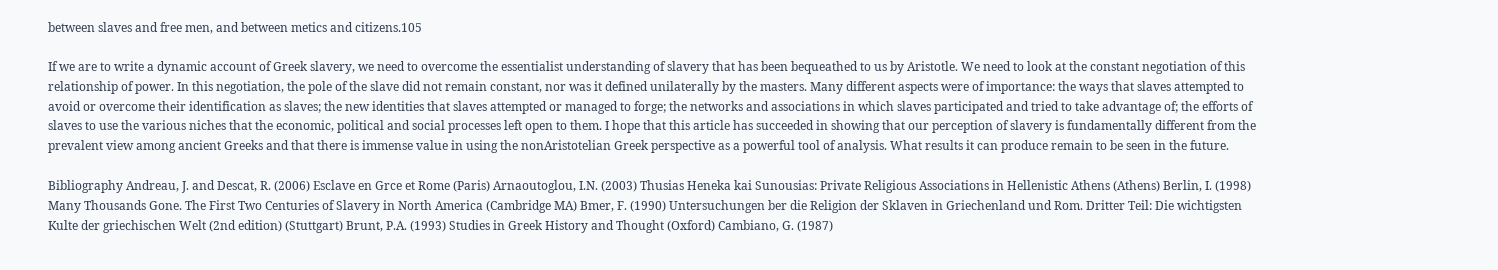between slaves and free men, and between metics and citizens.105

If we are to write a dynamic account of Greek slavery, we need to overcome the essentialist understanding of slavery that has been bequeathed to us by Aristotle. We need to look at the constant negotiation of this relationship of power. In this negotiation, the pole of the slave did not remain constant, nor was it defined unilaterally by the masters. Many different aspects were of importance: the ways that slaves attempted to avoid or overcome their identification as slaves; the new identities that slaves attempted or managed to forge; the networks and associations in which slaves participated and tried to take advantage of; the efforts of slaves to use the various niches that the economic, political and social processes left open to them. I hope that this article has succeeded in showing that our perception of slavery is fundamentally different from the prevalent view among ancient Greeks and that there is immense value in using the nonAristotelian Greek perspective as a powerful tool of analysis. What results it can produce remain to be seen in the future.

Bibliography Andreau, J. and Descat, R. (2006) Esclave en Grce et Rome (Paris) Arnaoutoglou, I.N. (2003) Thusias Heneka kai Sunousias: Private Religious Associations in Hellenistic Athens (Athens) Berlin, I. (1998) Many Thousands Gone. The First Two Centuries of Slavery in North America (Cambridge MA) Bmer, F. (1990) Untersuchungen ber die Religion der Sklaven in Griechenland und Rom. Dritter Teil: Die wichtigsten Kulte der griechischen Welt (2nd edition) (Stuttgart) Brunt, P.A. (1993) Studies in Greek History and Thought (Oxford) Cambiano, G. (1987)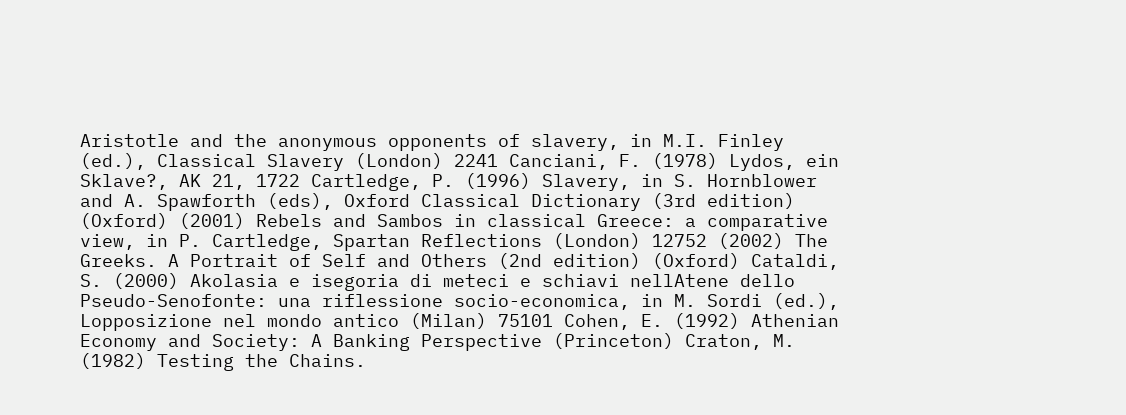Aristotle and the anonymous opponents of slavery, in M.I. Finley (ed.), Classical Slavery (London) 2241 Canciani, F. (1978) Lydos, ein Sklave?, AK 21, 1722 Cartledge, P. (1996) Slavery, in S. Hornblower and A. Spawforth (eds), Oxford Classical Dictionary (3rd edition) (Oxford) (2001) Rebels and Sambos in classical Greece: a comparative view, in P. Cartledge, Spartan Reflections (London) 12752 (2002) The Greeks. A Portrait of Self and Others (2nd edition) (Oxford) Cataldi, S. (2000) Akolasia e isegoria di meteci e schiavi nellAtene dello Pseudo-Senofonte: una riflessione socio-economica, in M. Sordi (ed.), Lopposizione nel mondo antico (Milan) 75101 Cohen, E. (1992) Athenian Economy and Society: A Banking Perspective (Princeton) Craton, M. (1982) Testing the Chains.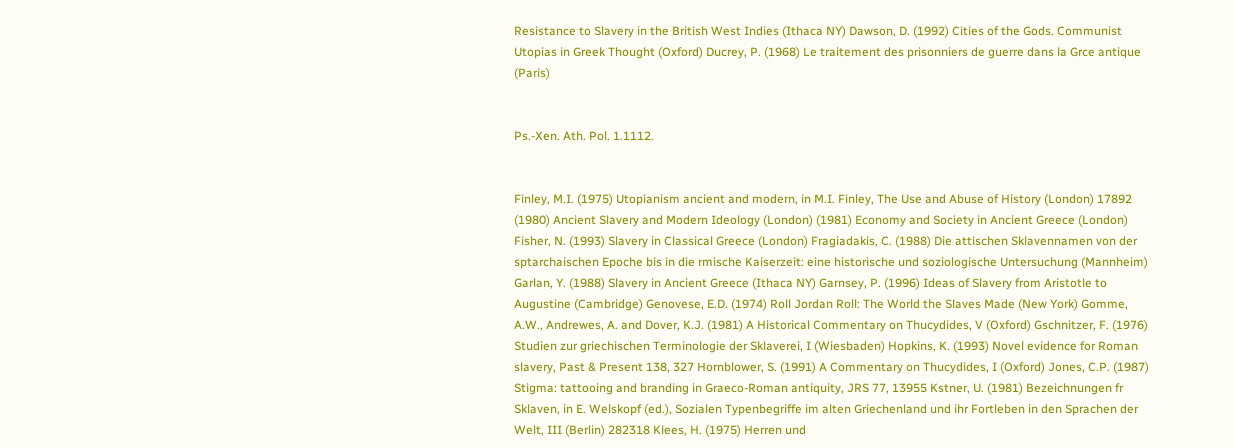Resistance to Slavery in the British West Indies (Ithaca NY) Dawson, D. (1992) Cities of the Gods. Communist Utopias in Greek Thought (Oxford) Ducrey, P. (1968) Le traitement des prisonniers de guerre dans la Grce antique (Paris)


Ps.-Xen. Ath. Pol. 1.1112.


Finley, M.I. (1975) Utopianism ancient and modern, in M.I. Finley, The Use and Abuse of History (London) 17892 (1980) Ancient Slavery and Modern Ideology (London) (1981) Economy and Society in Ancient Greece (London) Fisher, N. (1993) Slavery in Classical Greece (London) Fragiadakis, C. (1988) Die attischen Sklavennamen von der sptarchaischen Epoche bis in die rmische Kaiserzeit: eine historische und soziologische Untersuchung (Mannheim) Garlan, Y. (1988) Slavery in Ancient Greece (Ithaca NY) Garnsey, P. (1996) Ideas of Slavery from Aristotle to Augustine (Cambridge) Genovese, E.D. (1974) Roll Jordan Roll: The World the Slaves Made (New York) Gomme, A.W., Andrewes, A. and Dover, K.J. (1981) A Historical Commentary on Thucydides, V (Oxford) Gschnitzer, F. (1976) Studien zur griechischen Terminologie der Sklaverei, I (Wiesbaden) Hopkins, K. (1993) Novel evidence for Roman slavery, Past & Present 138, 327 Hornblower, S. (1991) A Commentary on Thucydides, I (Oxford) Jones, C.P. (1987) Stigma: tattooing and branding in Graeco-Roman antiquity, JRS 77, 13955 Kstner, U. (1981) Bezeichnungen fr Sklaven, in E. Welskopf (ed.), Sozialen Typenbegriffe im alten Griechenland und ihr Fortleben in den Sprachen der Welt, III (Berlin) 282318 Klees, H. (1975) Herren und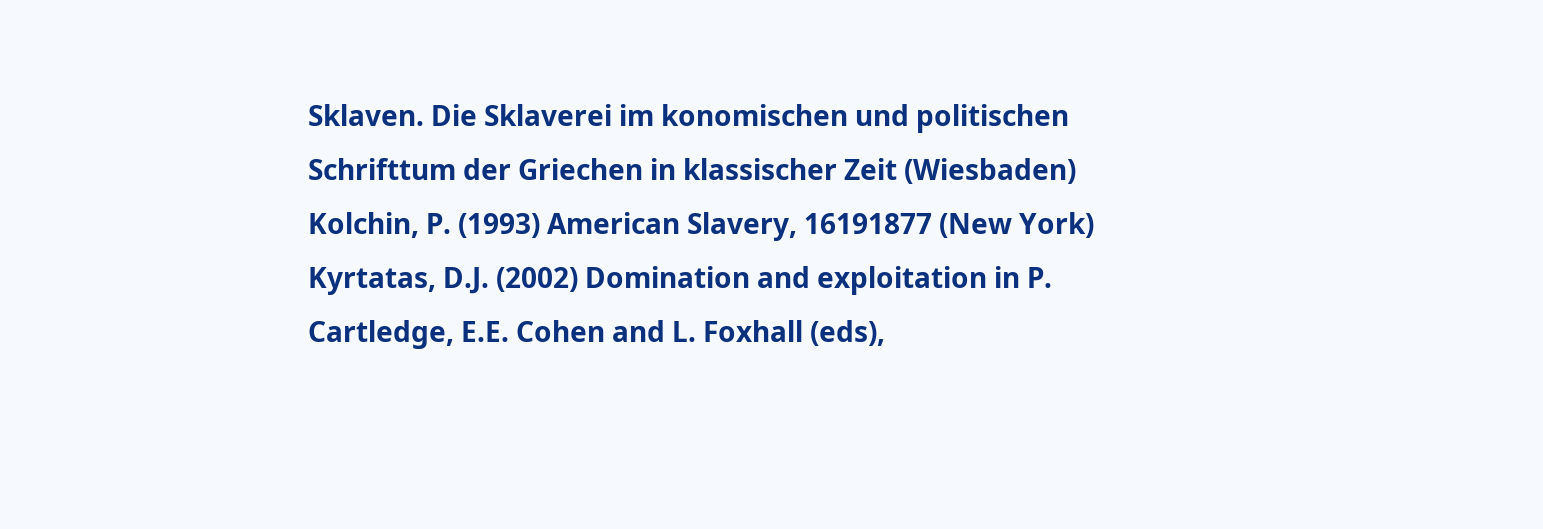Sklaven. Die Sklaverei im konomischen und politischen Schrifttum der Griechen in klassischer Zeit (Wiesbaden) Kolchin, P. (1993) American Slavery, 16191877 (New York) Kyrtatas, D.J. (2002) Domination and exploitation in P. Cartledge, E.E. Cohen and L. Foxhall (eds),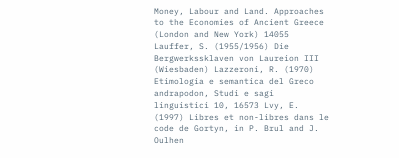Money, Labour and Land. Approaches to the Economies of Ancient Greece (London and New York) 14055 Lauffer, S. (1955/1956) Die Bergwerkssklaven von Laureion III (Wiesbaden) Lazzeroni, R. (1970) Etimologia e semantica del Greco andrapodon, Studi e sagi linguistici 10, 16573 Lvy, E. (1997) Libres et non-libres dans le code de Gortyn, in P. Brul and J. Oulhen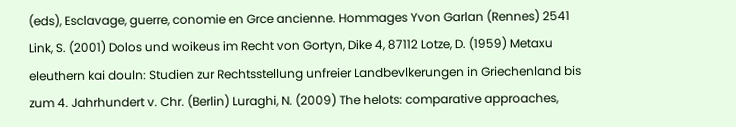(eds), Esclavage, guerre, conomie en Grce ancienne. Hommages Yvon Garlan (Rennes) 2541 Link, S. (2001) Dolos und woikeus im Recht von Gortyn, Dike 4, 87112 Lotze, D. (1959) Metaxu eleuthern kai douln: Studien zur Rechtsstellung unfreier Landbevlkerungen in Griechenland bis zum 4. Jahrhundert v. Chr. (Berlin) Luraghi, N. (2009) The helots: comparative approaches,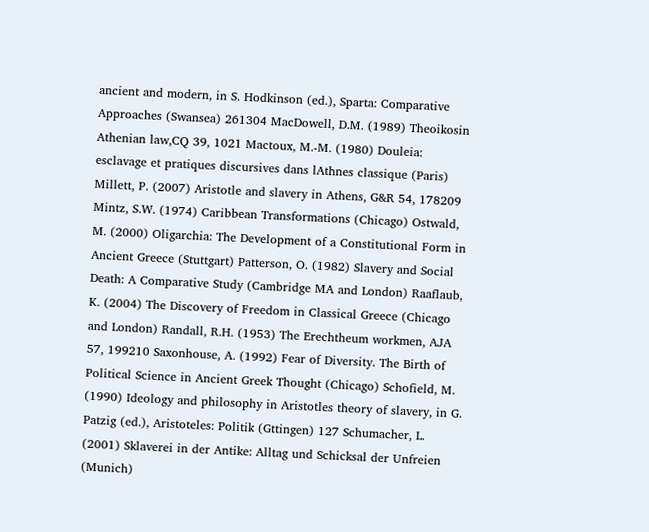ancient and modern, in S. Hodkinson (ed.), Sparta: Comparative Approaches (Swansea) 261304 MacDowell, D.M. (1989) Theoikosin Athenian law,CQ 39, 1021 Mactoux, M.-M. (1980) Douleia: esclavage et pratiques discursives dans lAthnes classique (Paris) Millett, P. (2007) Aristotle and slavery in Athens, G&R 54, 178209 Mintz, S.W. (1974) Caribbean Transformations (Chicago) Ostwald, M. (2000) Oligarchia: The Development of a Constitutional Form in Ancient Greece (Stuttgart) Patterson, O. (1982) Slavery and Social Death: A Comparative Study (Cambridge MA and London) Raaflaub, K. (2004) The Discovery of Freedom in Classical Greece (Chicago and London) Randall, R.H. (1953) The Erechtheum workmen, AJA 57, 199210 Saxonhouse, A. (1992) Fear of Diversity. The Birth of Political Science in Ancient Greek Thought (Chicago) Schofield, M. (1990) Ideology and philosophy in Aristotles theory of slavery, in G. Patzig (ed.), Aristoteles: Politik (Gttingen) 127 Schumacher, L. (2001) Sklaverei in der Antike: Alltag und Schicksal der Unfreien (Munich)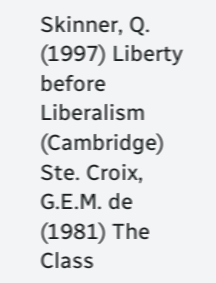Skinner, Q. (1997) Liberty before Liberalism (Cambridge) Ste. Croix, G.E.M. de (1981) The Class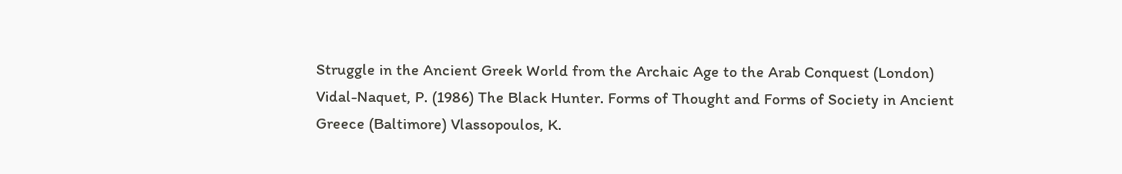Struggle in the Ancient Greek World from the Archaic Age to the Arab Conquest (London) Vidal-Naquet, P. (1986) The Black Hunter. Forms of Thought and Forms of Society in Ancient Greece (Baltimore) Vlassopoulos, K.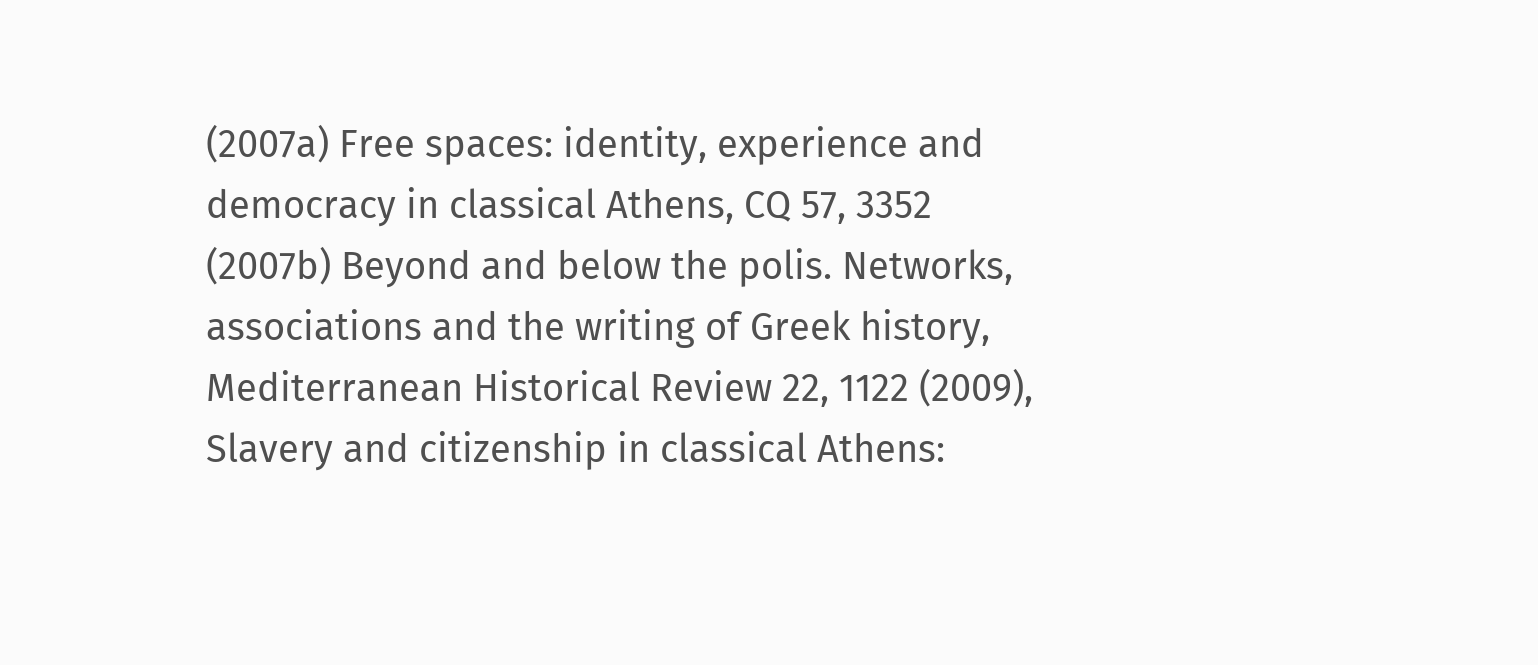(2007a) Free spaces: identity, experience and democracy in classical Athens, CQ 57, 3352 (2007b) Beyond and below the polis. Networks, associations and the writing of Greek history, Mediterranean Historical Review 22, 1122 (2009), Slavery and citizenship in classical Athens: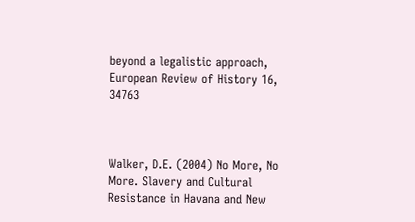beyond a legalistic approach, European Review of History 16, 34763



Walker, D.E. (2004) No More, No More. Slavery and Cultural Resistance in Havana and New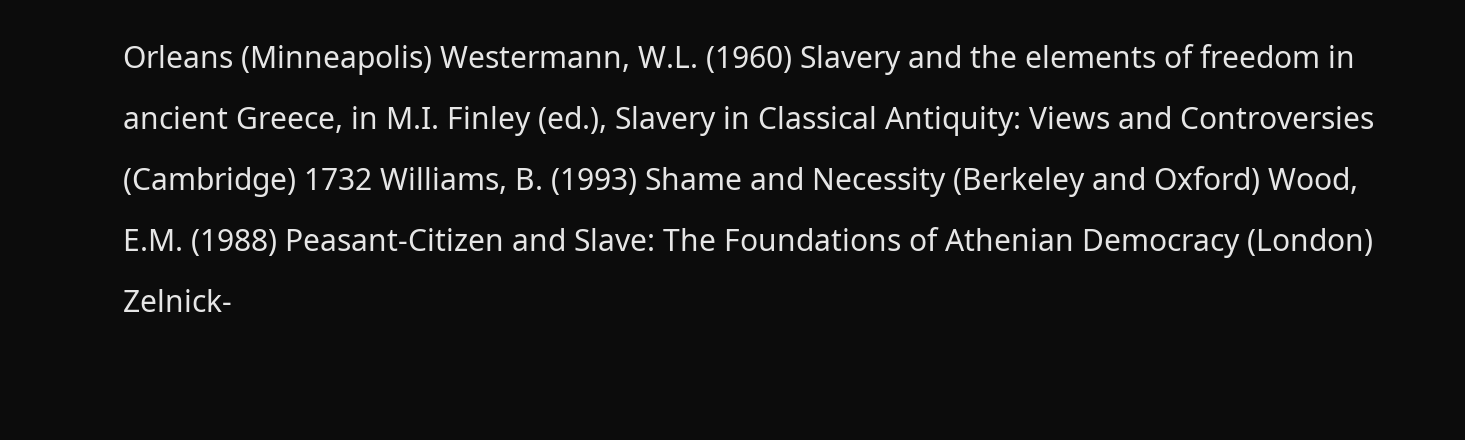Orleans (Minneapolis) Westermann, W.L. (1960) Slavery and the elements of freedom in ancient Greece, in M.I. Finley (ed.), Slavery in Classical Antiquity: Views and Controversies (Cambridge) 1732 Williams, B. (1993) Shame and Necessity (Berkeley and Oxford) Wood, E.M. (1988) Peasant-Citizen and Slave: The Foundations of Athenian Democracy (London) Zelnick-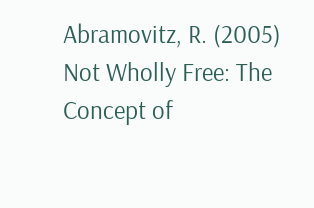Abramovitz, R. (2005) Not Wholly Free: The Concept of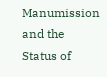Manumission and the Status of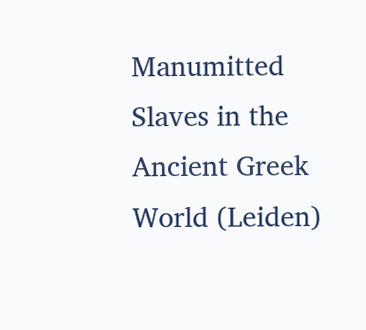Manumitted Slaves in the Ancient Greek World (Leiden)